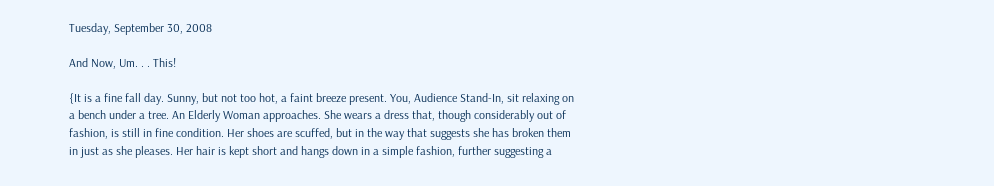Tuesday, September 30, 2008

And Now, Um. . . This!

{It is a fine fall day. Sunny, but not too hot, a faint breeze present. You, Audience Stand-In, sit relaxing on a bench under a tree. An Elderly Woman approaches. She wears a dress that, though considerably out of fashion, is still in fine condition. Her shoes are scuffed, but in the way that suggests she has broken them in just as she pleases. Her hair is kept short and hangs down in a simple fashion, further suggesting a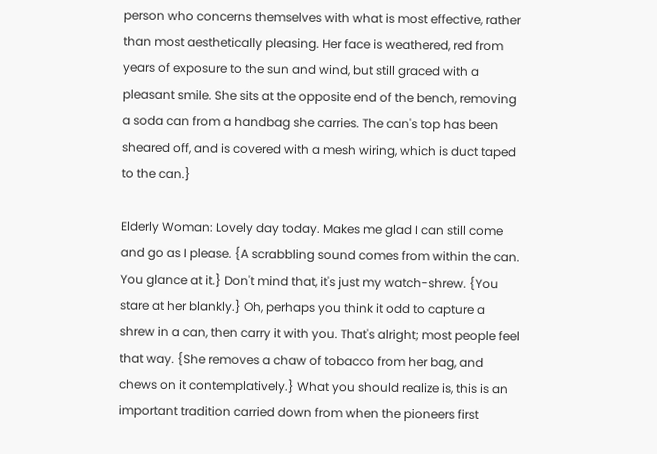person who concerns themselves with what is most effective, rather than most aesthetically pleasing. Her face is weathered, red from years of exposure to the sun and wind, but still graced with a pleasant smile. She sits at the opposite end of the bench, removing a soda can from a handbag she carries. The can's top has been sheared off, and is covered with a mesh wiring, which is duct taped to the can.}

Elderly Woman: Lovely day today. Makes me glad I can still come and go as I please. {A scrabbling sound comes from within the can. You glance at it.} Don't mind that, it's just my watch-shrew. {You stare at her blankly.} Oh, perhaps you think it odd to capture a shrew in a can, then carry it with you. That's alright; most people feel that way. {She removes a chaw of tobacco from her bag, and chews on it contemplatively.} What you should realize is, this is an important tradition carried down from when the pioneers first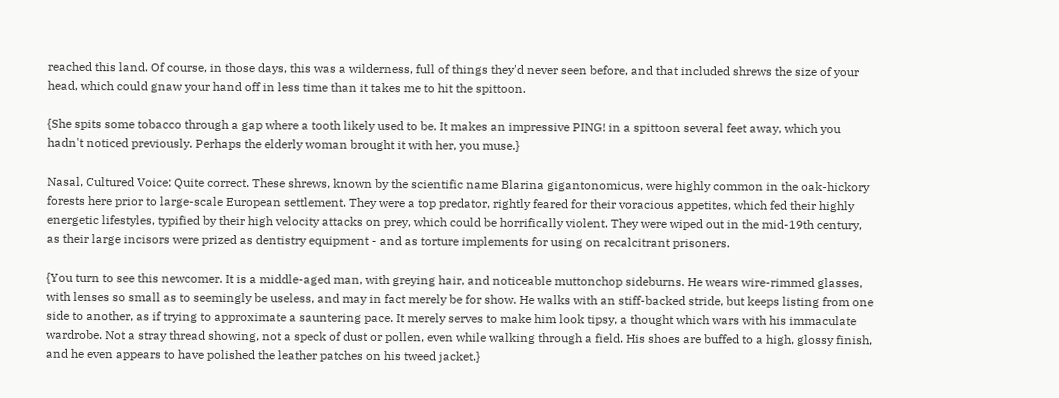reached this land. Of course, in those days, this was a wilderness, full of things they'd never seen before, and that included shrews the size of your head, which could gnaw your hand off in less time than it takes me to hit the spittoon.

{She spits some tobacco through a gap where a tooth likely used to be. It makes an impressive PING! in a spittoon several feet away, which you hadn't noticed previously. Perhaps the elderly woman brought it with her, you muse.}

Nasal, Cultured Voice: Quite correct. These shrews, known by the scientific name Blarina gigantonomicus, were highly common in the oak-hickory forests here prior to large-scale European settlement. They were a top predator, rightly feared for their voracious appetites, which fed their highly energetic lifestyles, typified by their high velocity attacks on prey, which could be horrifically violent. They were wiped out in the mid-19th century, as their large incisors were prized as dentistry equipment - and as torture implements for using on recalcitrant prisoners.

{You turn to see this newcomer. It is a middle-aged man, with greying hair, and noticeable muttonchop sideburns. He wears wire-rimmed glasses, with lenses so small as to seemingly be useless, and may in fact merely be for show. He walks with an stiff-backed stride, but keeps listing from one side to another, as if trying to approximate a sauntering pace. It merely serves to make him look tipsy, a thought which wars with his immaculate wardrobe. Not a stray thread showing, not a speck of dust or pollen, even while walking through a field. His shoes are buffed to a high, glossy finish, and he even appears to have polished the leather patches on his tweed jacket.}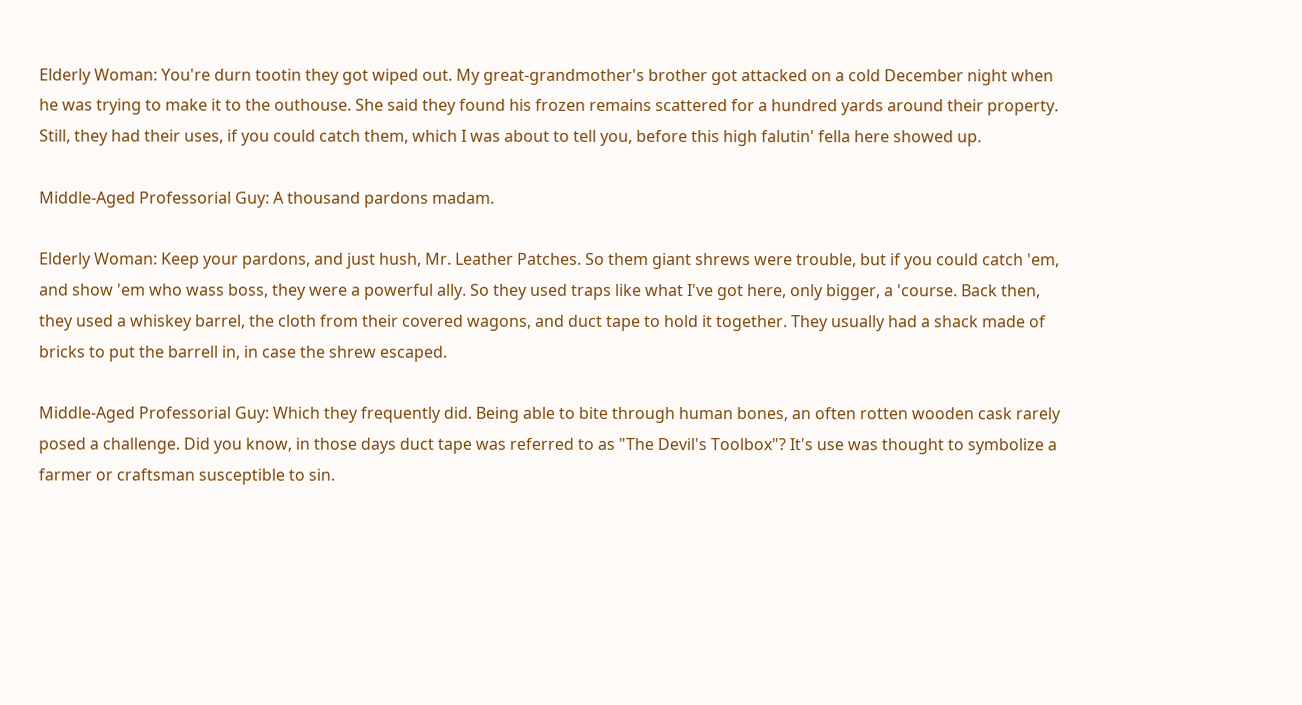Elderly Woman: You're durn tootin they got wiped out. My great-grandmother's brother got attacked on a cold December night when he was trying to make it to the outhouse. She said they found his frozen remains scattered for a hundred yards around their property. Still, they had their uses, if you could catch them, which I was about to tell you, before this high falutin' fella here showed up.

Middle-Aged Professorial Guy: A thousand pardons madam.

Elderly Woman: Keep your pardons, and just hush, Mr. Leather Patches. So them giant shrews were trouble, but if you could catch 'em, and show 'em who wass boss, they were a powerful ally. So they used traps like what I've got here, only bigger, a 'course. Back then, they used a whiskey barrel, the cloth from their covered wagons, and duct tape to hold it together. They usually had a shack made of bricks to put the barrell in, in case the shrew escaped.

Middle-Aged Professorial Guy: Which they frequently did. Being able to bite through human bones, an often rotten wooden cask rarely posed a challenge. Did you know, in those days duct tape was referred to as "The Devil's Toolbox"? It's use was thought to symbolize a farmer or craftsman susceptible to sin.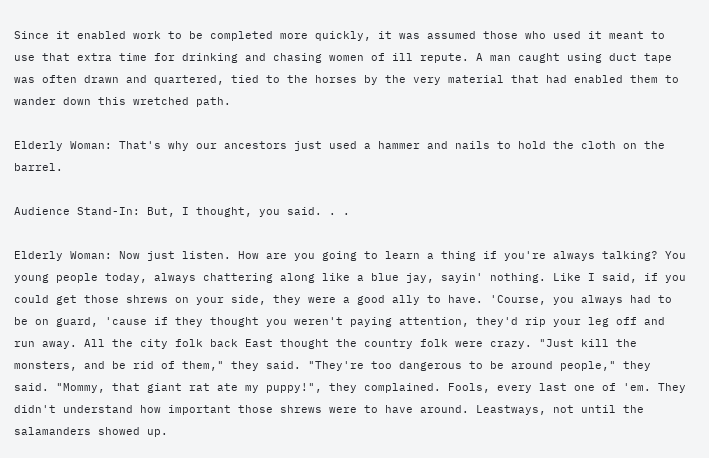Since it enabled work to be completed more quickly, it was assumed those who used it meant to use that extra time for drinking and chasing women of ill repute. A man caught using duct tape was often drawn and quartered, tied to the horses by the very material that had enabled them to wander down this wretched path.

Elderly Woman: That's why our ancestors just used a hammer and nails to hold the cloth on the barrel.

Audience Stand-In: But, I thought, you said. . .

Elderly Woman: Now just listen. How are you going to learn a thing if you're always talking? You young people today, always chattering along like a blue jay, sayin' nothing. Like I said, if you could get those shrews on your side, they were a good ally to have. 'Course, you always had to be on guard, 'cause if they thought you weren't paying attention, they'd rip your leg off and run away. All the city folk back East thought the country folk were crazy. "Just kill the monsters, and be rid of them," they said. "They're too dangerous to be around people," they said. "Mommy, that giant rat ate my puppy!", they complained. Fools, every last one of 'em. They didn't understand how important those shrews were to have around. Leastways, not until the salamanders showed up.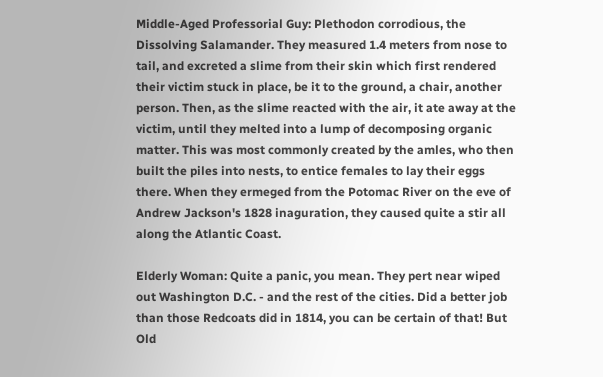Middle-Aged Professorial Guy: Plethodon corrodious, the Dissolving Salamander. They measured 1.4 meters from nose to tail, and excreted a slime from their skin which first rendered their victim stuck in place, be it to the ground, a chair, another person. Then, as the slime reacted with the air, it ate away at the victim, until they melted into a lump of decomposing organic matter. This was most commonly created by the amles, who then built the piles into nests, to entice females to lay their eggs there. When they ermeged from the Potomac River on the eve of Andrew Jackson's 1828 inaguration, they caused quite a stir all along the Atlantic Coast.

Elderly Woman: Quite a panic, you mean. They pert near wiped out Washington D.C. - and the rest of the cities. Did a better job than those Redcoats did in 1814, you can be certain of that! But Old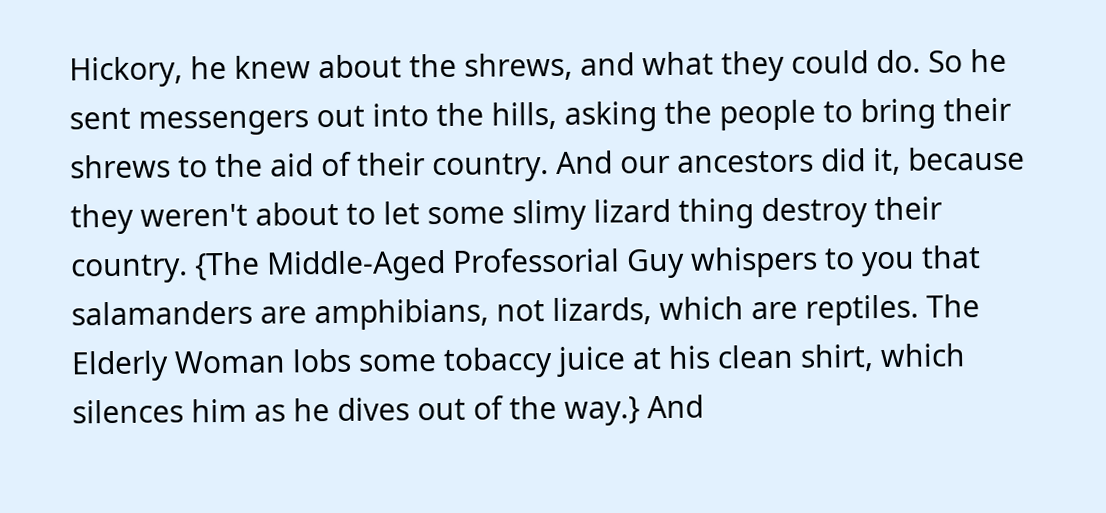Hickory, he knew about the shrews, and what they could do. So he sent messengers out into the hills, asking the people to bring their shrews to the aid of their country. And our ancestors did it, because they weren't about to let some slimy lizard thing destroy their country. {The Middle-Aged Professorial Guy whispers to you that salamanders are amphibians, not lizards, which are reptiles. The Elderly Woman lobs some tobaccy juice at his clean shirt, which silences him as he dives out of the way.} And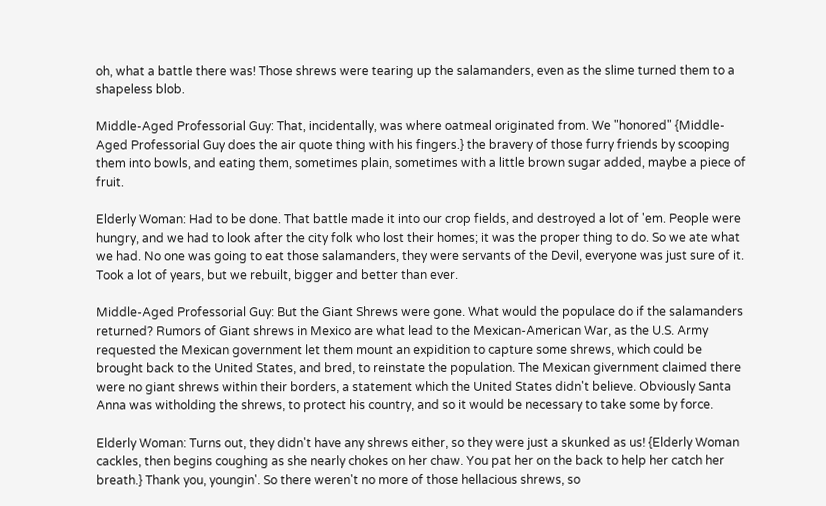oh, what a battle there was! Those shrews were tearing up the salamanders, even as the slime turned them to a shapeless blob.

Middle-Aged Professorial Guy: That, incidentally, was where oatmeal originated from. We "honored" {Middle-Aged Professorial Guy does the air quote thing with his fingers.} the bravery of those furry friends by scooping them into bowls, and eating them, sometimes plain, sometimes with a little brown sugar added, maybe a piece of fruit.

Elderly Woman: Had to be done. That battle made it into our crop fields, and destroyed a lot of 'em. People were hungry, and we had to look after the city folk who lost their homes; it was the proper thing to do. So we ate what we had. No one was going to eat those salamanders, they were servants of the Devil, everyone was just sure of it. Took a lot of years, but we rebuilt, bigger and better than ever.

Middle-Aged Professorial Guy: But the Giant Shrews were gone. What would the populace do if the salamanders returned? Rumors of Giant shrews in Mexico are what lead to the Mexican-American War, as the U.S. Army requested the Mexican government let them mount an expidition to capture some shrews, which could be brought back to the United States, and bred, to reinstate the population. The Mexican givernment claimed there were no giant shrews within their borders, a statement which the United States didn't believe. Obviously Santa Anna was witholding the shrews, to protect his country, and so it would be necessary to take some by force.

Elderly Woman: Turns out, they didn't have any shrews either, so they were just a skunked as us! {Elderly Woman cackles, then begins coughing as she nearly chokes on her chaw. You pat her on the back to help her catch her breath.} Thank you, youngin'. So there weren't no more of those hellacious shrews, so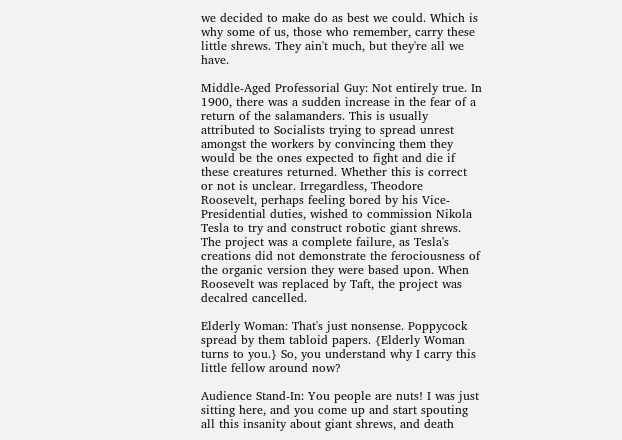we decided to make do as best we could. Which is why some of us, those who remember, carry these little shrews. They ain't much, but they're all we have.

Middle-Aged Professorial Guy: Not entirely true. In 1900, there was a sudden increase in the fear of a return of the salamanders. This is usually attributed to Socialists trying to spread unrest amongst the workers by convincing them they would be the ones expected to fight and die if these creatures returned. Whether this is correct or not is unclear. Irregardless, Theodore Roosevelt, perhaps feeling bored by his Vice-Presidential duties, wished to commission Nikola Tesla to try and construct robotic giant shrews. The project was a complete failure, as Tesla's creations did not demonstrate the ferociousness of the organic version they were based upon. When Roosevelt was replaced by Taft, the project was decalred cancelled.

Elderly Woman: That's just nonsense. Poppycock spread by them tabloid papers. {Elderly Woman turns to you.} So, you understand why I carry this little fellow around now?

Audience Stand-In: You people are nuts! I was just sitting here, and you come up and start spouting all this insanity about giant shrews, and death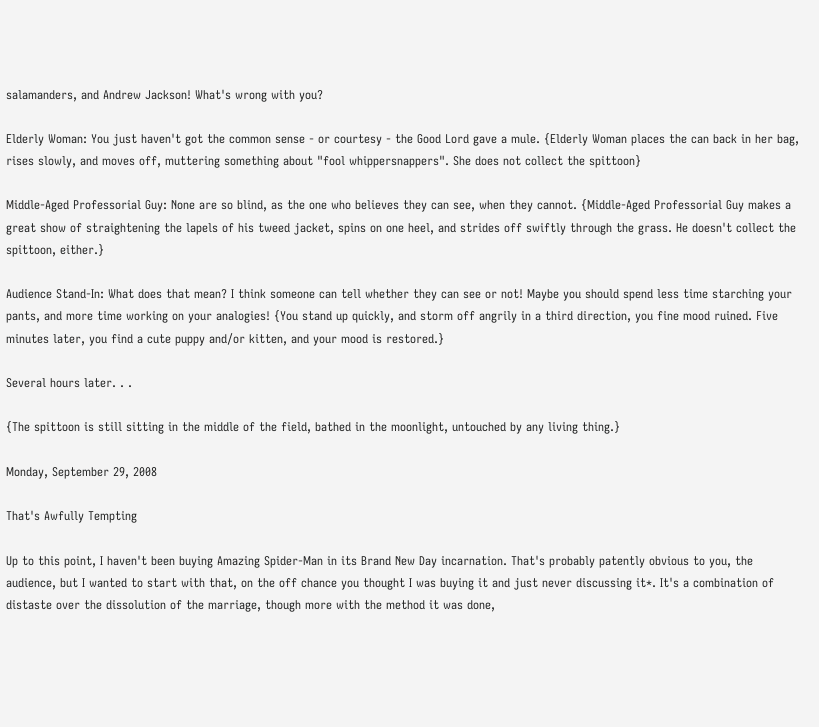salamanders, and Andrew Jackson! What's wrong with you?

Elderly Woman: You just haven't got the common sense - or courtesy - the Good Lord gave a mule. {Elderly Woman places the can back in her bag, rises slowly, and moves off, muttering something about "fool whippersnappers". She does not collect the spittoon}

Middle-Aged Professorial Guy: None are so blind, as the one who believes they can see, when they cannot. {Middle-Aged Professorial Guy makes a great show of straightening the lapels of his tweed jacket, spins on one heel, and strides off swiftly through the grass. He doesn't collect the spittoon, either.}

Audience Stand-In: What does that mean? I think someone can tell whether they can see or not! Maybe you should spend less time starching your pants, and more time working on your analogies! {You stand up quickly, and storm off angrily in a third direction, you fine mood ruined. Five minutes later, you find a cute puppy and/or kitten, and your mood is restored.}

Several hours later. . .

{The spittoon is still sitting in the middle of the field, bathed in the moonlight, untouched by any living thing.}

Monday, September 29, 2008

That's Awfully Tempting

Up to this point, I haven't been buying Amazing Spider-Man in its Brand New Day incarnation. That's probably patently obvious to you, the audience, but I wanted to start with that, on the off chance you thought I was buying it and just never discussing it*. It's a combination of distaste over the dissolution of the marriage, though more with the method it was done,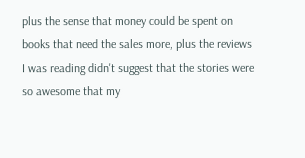plus the sense that money could be spent on books that need the sales more, plus the reviews I was reading didn't suggest that the stories were so awesome that my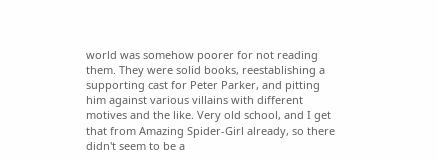world was somehow poorer for not reading them. They were solid books, reestablishing a supporting cast for Peter Parker, and pitting him against various villains with different motives and the like. Very old school, and I get that from Amazing Spider-Girl already, so there didn't seem to be a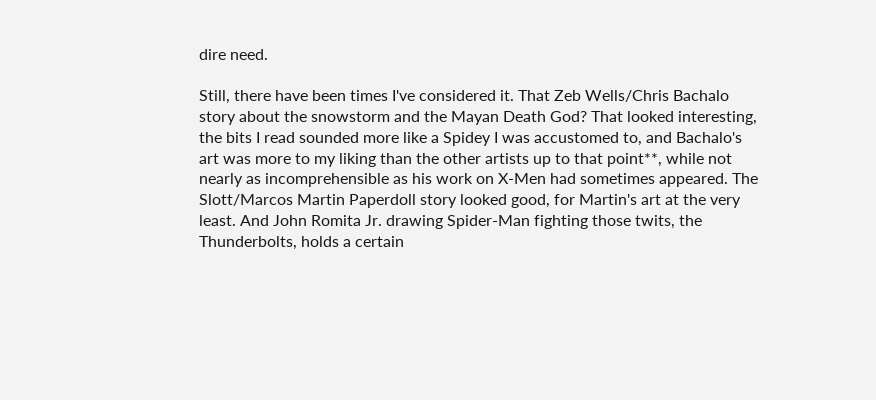dire need.

Still, there have been times I've considered it. That Zeb Wells/Chris Bachalo story about the snowstorm and the Mayan Death God? That looked interesting, the bits I read sounded more like a Spidey I was accustomed to, and Bachalo's art was more to my liking than the other artists up to that point**, while not nearly as incomprehensible as his work on X-Men had sometimes appeared. The Slott/Marcos Martin Paperdoll story looked good, for Martin's art at the very least. And John Romita Jr. drawing Spider-Man fighting those twits, the Thunderbolts, holds a certain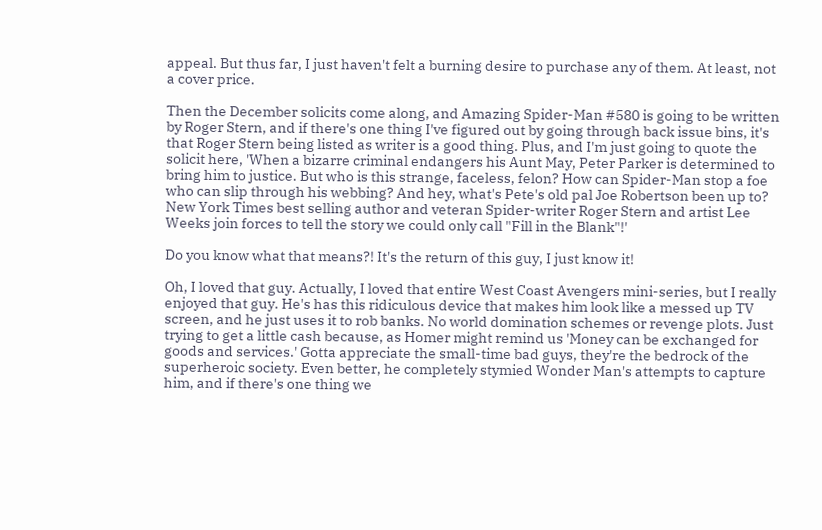appeal. But thus far, I just haven't felt a burning desire to purchase any of them. At least, not a cover price.

Then the December solicits come along, and Amazing Spider-Man #580 is going to be written by Roger Stern, and if there's one thing I've figured out by going through back issue bins, it's that Roger Stern being listed as writer is a good thing. Plus, and I'm just going to quote the solicit here, 'When a bizarre criminal endangers his Aunt May, Peter Parker is determined to bring him to justice. But who is this strange, faceless, felon? How can Spider-Man stop a foe who can slip through his webbing? And hey, what's Pete's old pal Joe Robertson been up to? New York Times best selling author and veteran Spider-writer Roger Stern and artist Lee Weeks join forces to tell the story we could only call "Fill in the Blank"!'

Do you know what that means?! It's the return of this guy, I just know it!

Oh, I loved that guy. Actually, I loved that entire West Coast Avengers mini-series, but I really enjoyed that guy. He's has this ridiculous device that makes him look like a messed up TV screen, and he just uses it to rob banks. No world domination schemes or revenge plots. Just trying to get a little cash because, as Homer might remind us 'Money can be exchanged for goods and services.' Gotta appreciate the small-time bad guys, they're the bedrock of the superheroic society. Even better, he completely stymied Wonder Man's attempts to capture him, and if there's one thing we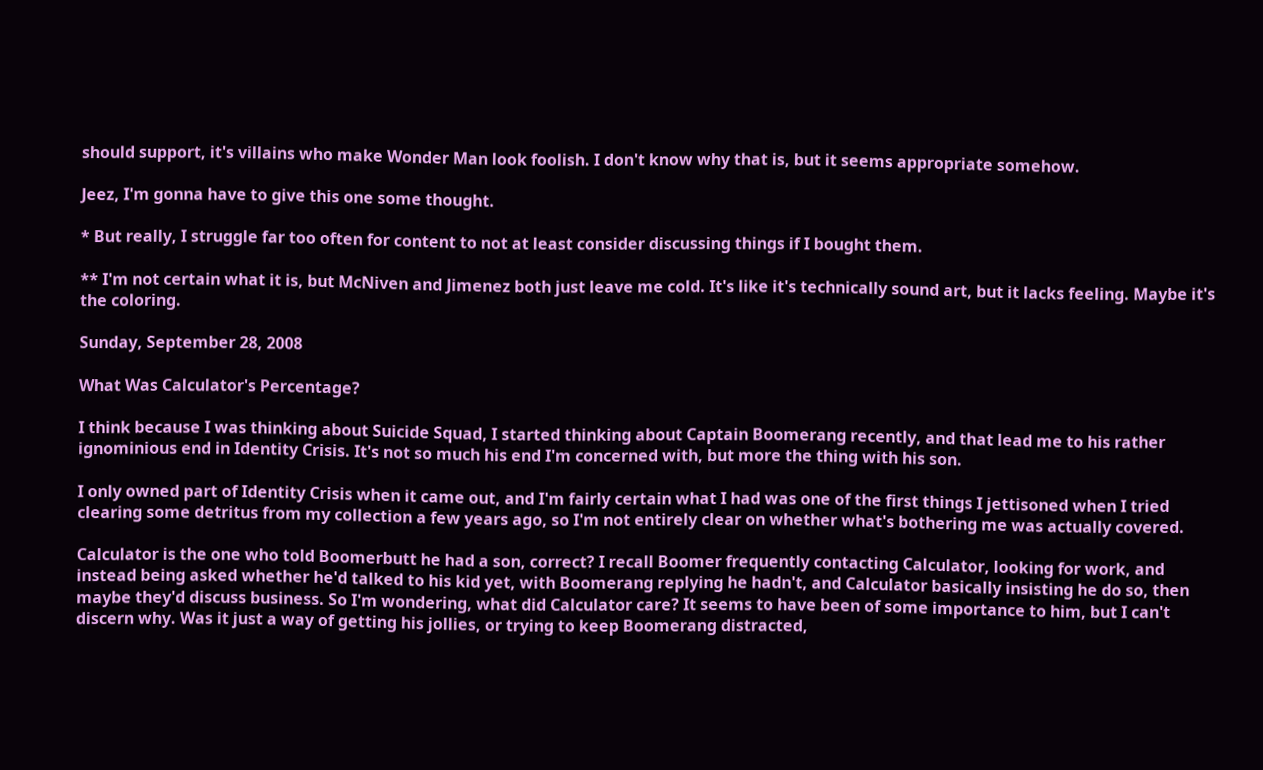should support, it's villains who make Wonder Man look foolish. I don't know why that is, but it seems appropriate somehow.

Jeez, I'm gonna have to give this one some thought.

* But really, I struggle far too often for content to not at least consider discussing things if I bought them.

** I'm not certain what it is, but McNiven and Jimenez both just leave me cold. It's like it's technically sound art, but it lacks feeling. Maybe it's the coloring.

Sunday, September 28, 2008

What Was Calculator's Percentage?

I think because I was thinking about Suicide Squad, I started thinking about Captain Boomerang recently, and that lead me to his rather ignominious end in Identity Crisis. It's not so much his end I'm concerned with, but more the thing with his son.

I only owned part of Identity Crisis when it came out, and I'm fairly certain what I had was one of the first things I jettisoned when I tried clearing some detritus from my collection a few years ago, so I'm not entirely clear on whether what's bothering me was actually covered.

Calculator is the one who told Boomerbutt he had a son, correct? I recall Boomer frequently contacting Calculator, looking for work, and instead being asked whether he'd talked to his kid yet, with Boomerang replying he hadn't, and Calculator basically insisting he do so, then maybe they'd discuss business. So I'm wondering, what did Calculator care? It seems to have been of some importance to him, but I can't discern why. Was it just a way of getting his jollies, or trying to keep Boomerang distracted,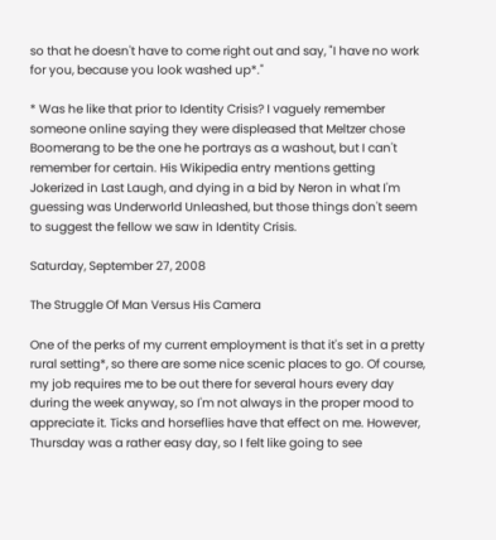so that he doesn't have to come right out and say, "I have no work for you, because you look washed up*."

* Was he like that prior to Identity Crisis? I vaguely remember someone online saying they were displeased that Meltzer chose Boomerang to be the one he portrays as a washout, but I can't remember for certain. His Wikipedia entry mentions getting Jokerized in Last Laugh, and dying in a bid by Neron in what I'm guessing was Underworld Unleashed, but those things don't seem to suggest the fellow we saw in Identity Crisis.

Saturday, September 27, 2008

The Struggle Of Man Versus His Camera

One of the perks of my current employment is that it's set in a pretty rural setting*, so there are some nice scenic places to go. Of course, my job requires me to be out there for several hours every day during the week anyway, so I'm not always in the proper mood to appreciate it. Ticks and horseflies have that effect on me. However, Thursday was a rather easy day, so I felt like going to see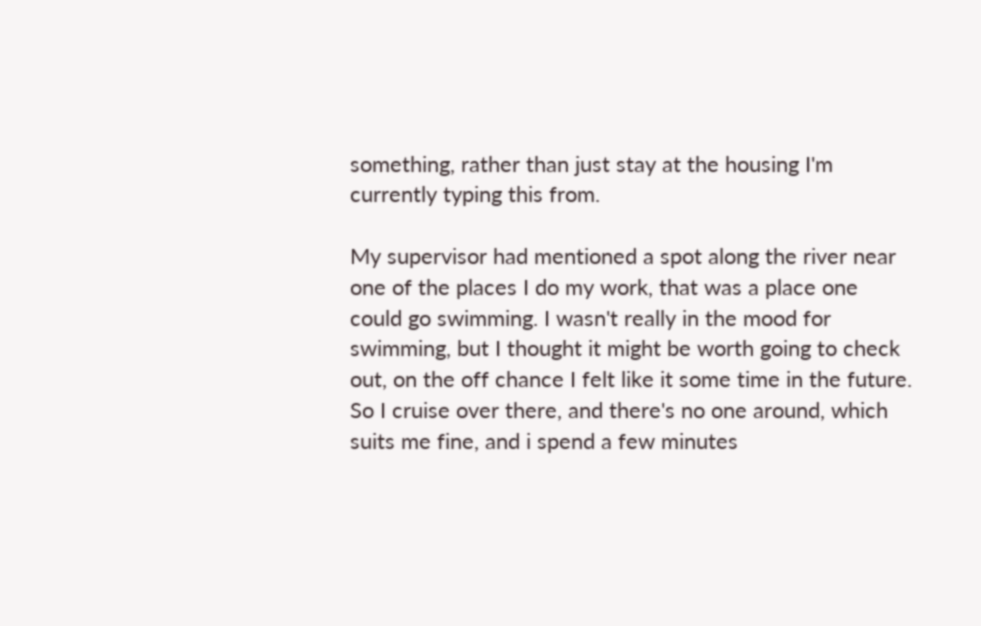something, rather than just stay at the housing I'm currently typing this from.

My supervisor had mentioned a spot along the river near one of the places I do my work, that was a place one could go swimming. I wasn't really in the mood for swimming, but I thought it might be worth going to check out, on the off chance I felt like it some time in the future. So I cruise over there, and there's no one around, which suits me fine, and i spend a few minutes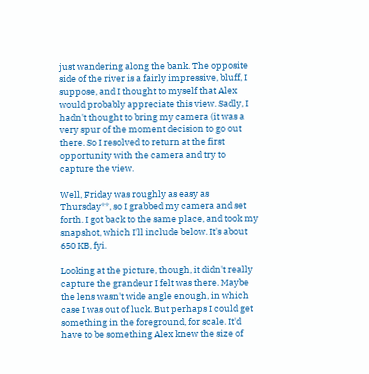just wandering along the bank. The opposite side of the river is a fairly impressive, bluff, I suppose, and I thought to myself that Alex would probably appreciate this view. Sadly, I hadn't thought to bring my camera (it was a very spur of the moment decision to go out there. So I resolved to return at the first opportunity with the camera and try to capture the view.

Well, Friday was roughly as easy as Thursday**, so I grabbed my camera and set forth. I got back to the same place, and took my snapshot, which I'll include below. It's about 650 KB, fyi.

Looking at the picture, though, it didn't really capture the grandeur I felt was there. Maybe the lens wasn't wide angle enough, in which case I was out of luck. But perhaps I could get something in the foreground, for scale. It'd have to be something Alex knew the size of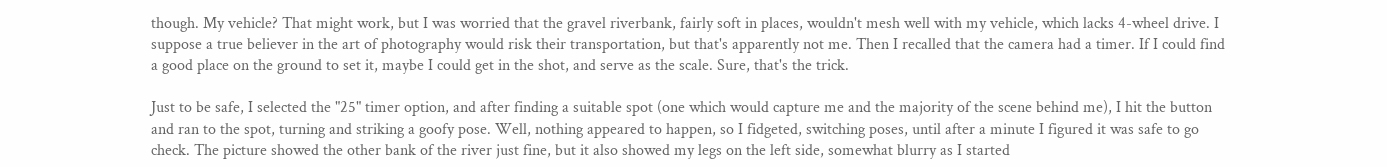though. My vehicle? That might work, but I was worried that the gravel riverbank, fairly soft in places, wouldn't mesh well with my vehicle, which lacks 4-wheel drive. I suppose a true believer in the art of photography would risk their transportation, but that's apparently not me. Then I recalled that the camera had a timer. If I could find a good place on the ground to set it, maybe I could get in the shot, and serve as the scale. Sure, that's the trick.

Just to be safe, I selected the "25" timer option, and after finding a suitable spot (one which would capture me and the majority of the scene behind me), I hit the button and ran to the spot, turning and striking a goofy pose. Well, nothing appeared to happen, so I fidgeted, switching poses, until after a minute I figured it was safe to go check. The picture showed the other bank of the river just fine, but it also showed my legs on the left side, somewhat blurry as I started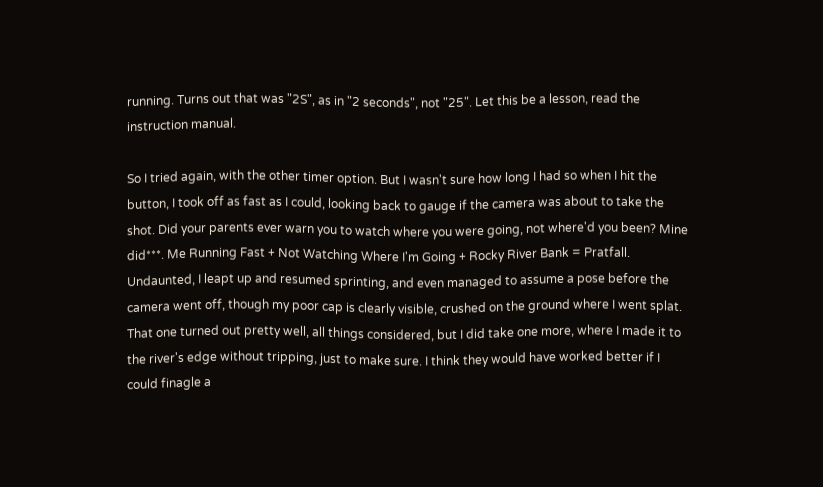running. Turns out that was "2S", as in "2 seconds", not "25". Let this be a lesson, read the instruction manual.

So I tried again, with the other timer option. But I wasn't sure how long I had so when I hit the button, I took off as fast as I could, looking back to gauge if the camera was about to take the shot. Did your parents ever warn you to watch where you were going, not where'd you been? Mine did***. Me Running Fast + Not Watching Where I'm Going + Rocky River Bank = Pratfall. Undaunted, I leapt up and resumed sprinting, and even managed to assume a pose before the camera went off, though my poor cap is clearly visible, crushed on the ground where I went splat. That one turned out pretty well, all things considered, but I did take one more, where I made it to the river's edge without tripping, just to make sure. I think they would have worked better if I could finagle a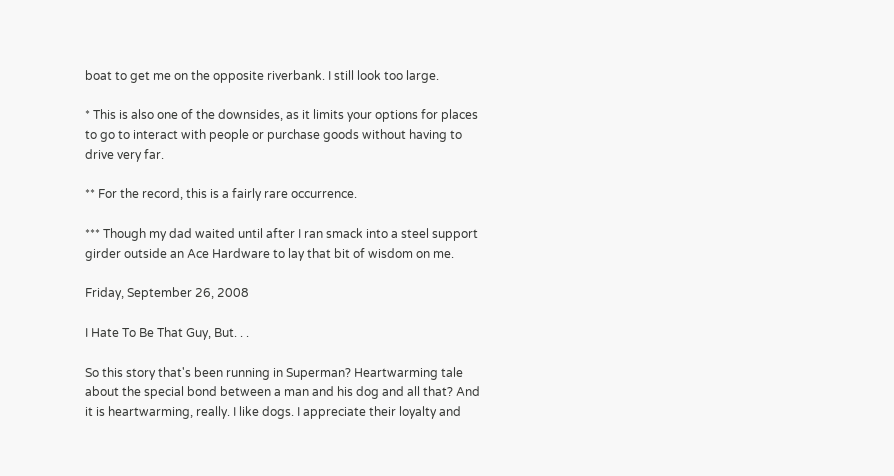boat to get me on the opposite riverbank. I still look too large.

* This is also one of the downsides, as it limits your options for places to go to interact with people or purchase goods without having to drive very far.

** For the record, this is a fairly rare occurrence.

*** Though my dad waited until after I ran smack into a steel support girder outside an Ace Hardware to lay that bit of wisdom on me.

Friday, September 26, 2008

I Hate To Be That Guy, But. . .

So this story that's been running in Superman? Heartwarming tale about the special bond between a man and his dog and all that? And it is heartwarming, really. I like dogs. I appreciate their loyalty and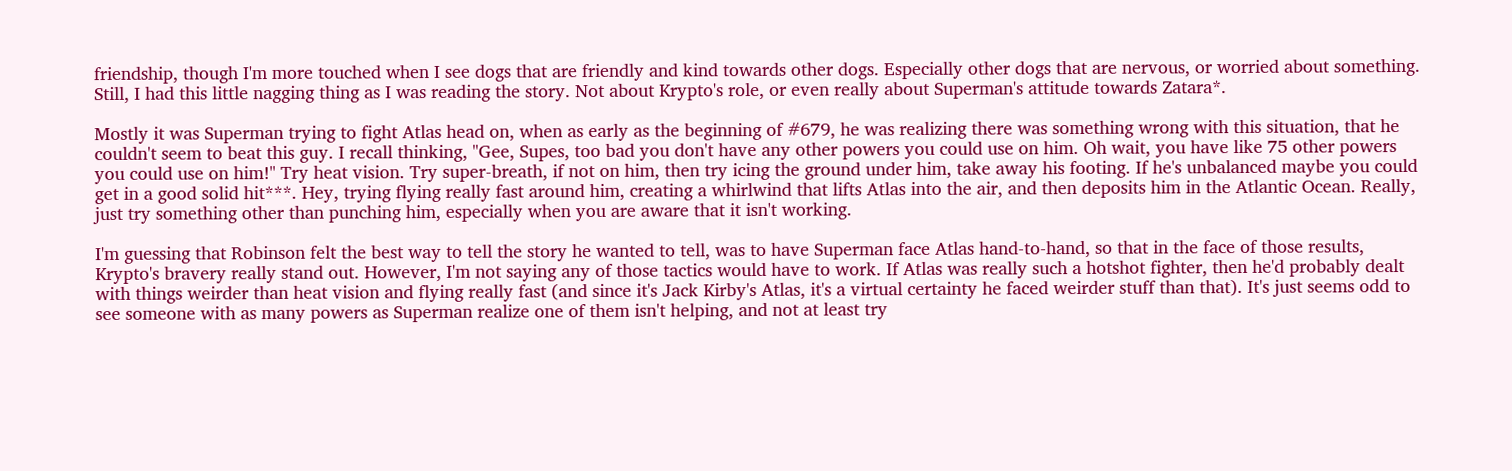friendship, though I'm more touched when I see dogs that are friendly and kind towards other dogs. Especially other dogs that are nervous, or worried about something. Still, I had this little nagging thing as I was reading the story. Not about Krypto's role, or even really about Superman's attitude towards Zatara*.

Mostly it was Superman trying to fight Atlas head on, when as early as the beginning of #679, he was realizing there was something wrong with this situation, that he couldn't seem to beat this guy. I recall thinking, "Gee, Supes, too bad you don't have any other powers you could use on him. Oh wait, you have like 75 other powers you could use on him!" Try heat vision. Try super-breath, if not on him, then try icing the ground under him, take away his footing. If he's unbalanced maybe you could get in a good solid hit***. Hey, trying flying really fast around him, creating a whirlwind that lifts Atlas into the air, and then deposits him in the Atlantic Ocean. Really, just try something other than punching him, especially when you are aware that it isn't working.

I'm guessing that Robinson felt the best way to tell the story he wanted to tell, was to have Superman face Atlas hand-to-hand, so that in the face of those results, Krypto's bravery really stand out. However, I'm not saying any of those tactics would have to work. If Atlas was really such a hotshot fighter, then he'd probably dealt with things weirder than heat vision and flying really fast (and since it's Jack Kirby's Atlas, it's a virtual certainty he faced weirder stuff than that). It's just seems odd to see someone with as many powers as Superman realize one of them isn't helping, and not at least try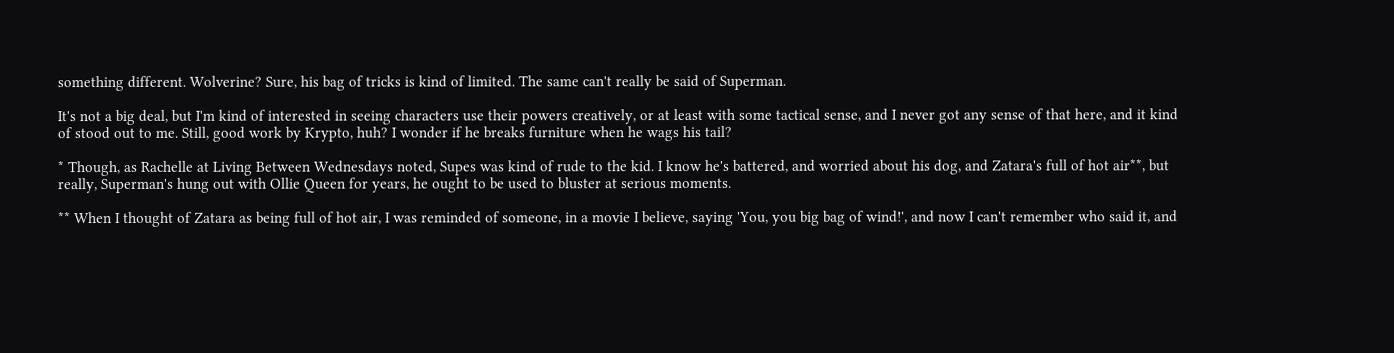something different. Wolverine? Sure, his bag of tricks is kind of limited. The same can't really be said of Superman.

It's not a big deal, but I'm kind of interested in seeing characters use their powers creatively, or at least with some tactical sense, and I never got any sense of that here, and it kind of stood out to me. Still, good work by Krypto, huh? I wonder if he breaks furniture when he wags his tail?

* Though, as Rachelle at Living Between Wednesdays noted, Supes was kind of rude to the kid. I know he's battered, and worried about his dog, and Zatara's full of hot air**, but really, Superman's hung out with Ollie Queen for years, he ought to be used to bluster at serious moments.

** When I thought of Zatara as being full of hot air, I was reminded of someone, in a movie I believe, saying 'You, you big bag of wind!', and now I can't remember who said it, and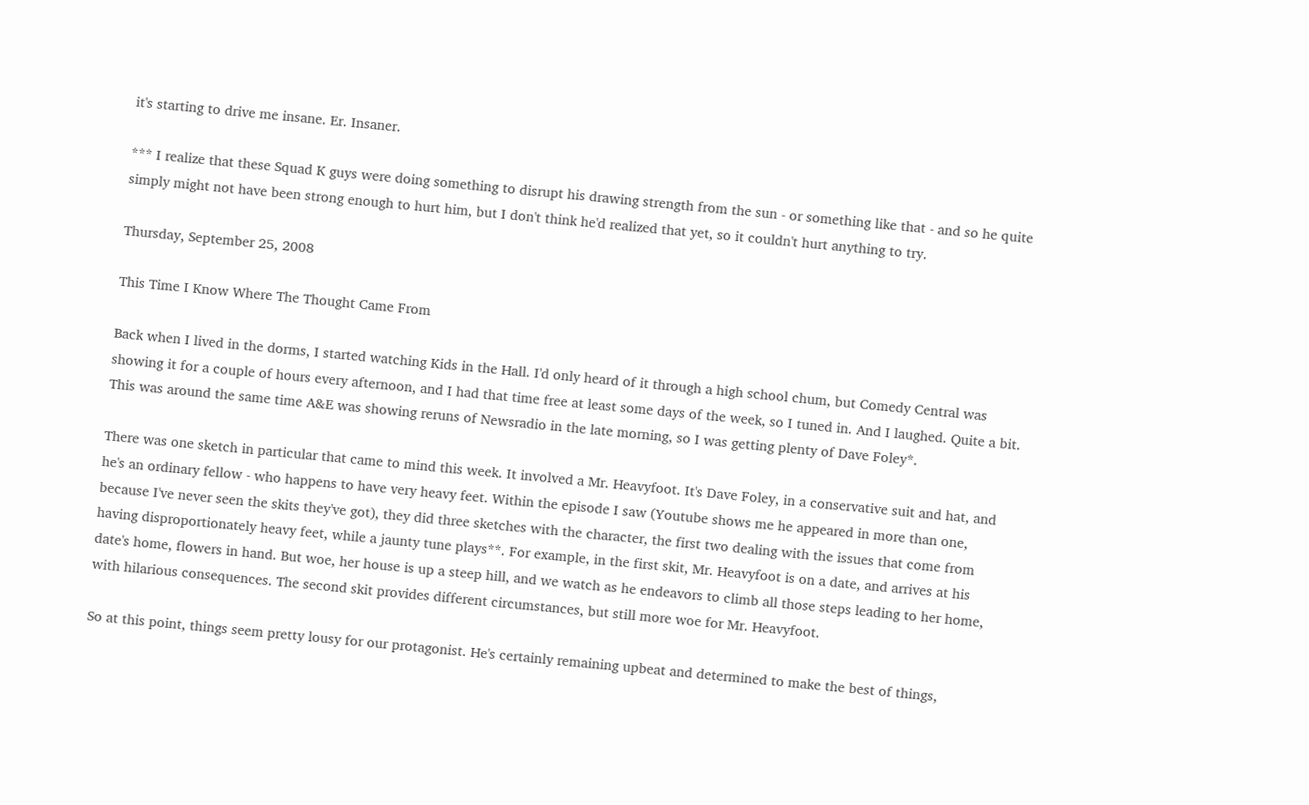it's starting to drive me insane. Er. Insaner.

*** I realize that these Squad K guys were doing something to disrupt his drawing strength from the sun - or something like that - and so he quite simply might not have been strong enough to hurt him, but I don't think he'd realized that yet, so it couldn't hurt anything to try.

Thursday, September 25, 2008

This Time I Know Where The Thought Came From

Back when I lived in the dorms, I started watching Kids in the Hall. I'd only heard of it through a high school chum, but Comedy Central was showing it for a couple of hours every afternoon, and I had that time free at least some days of the week, so I tuned in. And I laughed. Quite a bit. This was around the same time A&E was showing reruns of Newsradio in the late morning, so I was getting plenty of Dave Foley*.

There was one sketch in particular that came to mind this week. It involved a Mr. Heavyfoot. It's Dave Foley, in a conservative suit and hat, and he's an ordinary fellow - who happens to have very heavy feet. Within the episode I saw (Youtube shows me he appeared in more than one, because I've never seen the skits they've got), they did three sketches with the character, the first two dealing with the issues that come from having disproportionately heavy feet, while a jaunty tune plays**. For example, in the first skit, Mr. Heavyfoot is on a date, and arrives at his date's home, flowers in hand. But woe, her house is up a steep hill, and we watch as he endeavors to climb all those steps leading to her home, with hilarious consequences. The second skit provides different circumstances, but still more woe for Mr. Heavyfoot.

So at this point, things seem pretty lousy for our protagonist. He's certainly remaining upbeat and determined to make the best of things,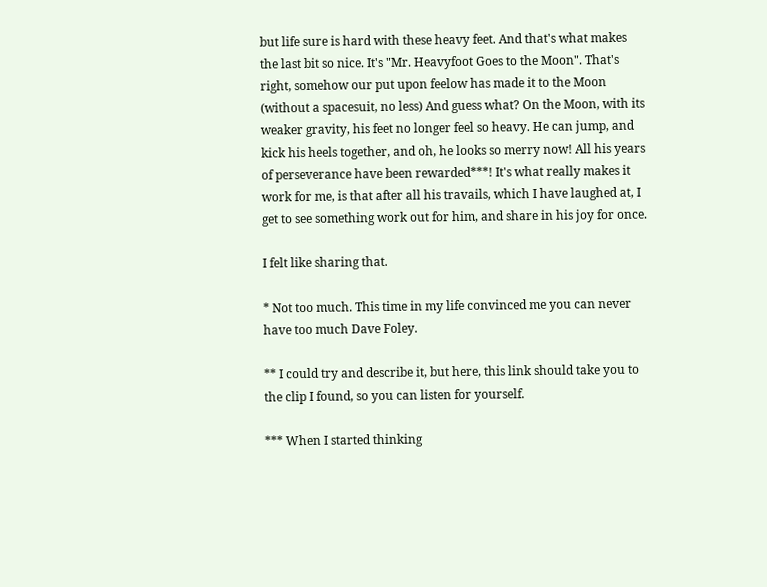but life sure is hard with these heavy feet. And that's what makes the last bit so nice. It's "Mr. Heavyfoot Goes to the Moon". That's right, somehow our put upon feelow has made it to the Moon (without a spacesuit, no less) And guess what? On the Moon, with its weaker gravity, his feet no longer feel so heavy. He can jump, and kick his heels together, and oh, he looks so merry now! All his years of perseverance have been rewarded***! It's what really makes it work for me, is that after all his travails, which I have laughed at, I get to see something work out for him, and share in his joy for once.

I felt like sharing that.

* Not too much. This time in my life convinced me you can never have too much Dave Foley.

** I could try and describe it, but here, this link should take you to the clip I found, so you can listen for yourself.

*** When I started thinking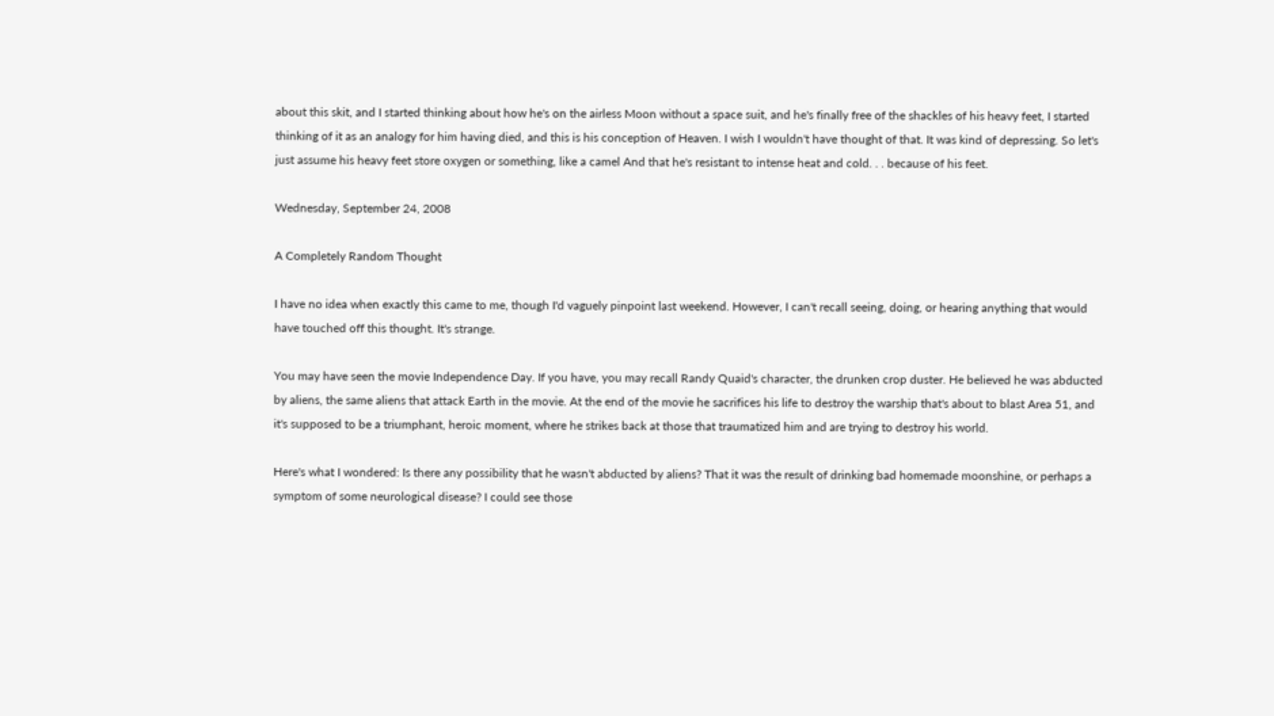about this skit, and I started thinking about how he's on the airless Moon without a space suit, and he's finally free of the shackles of his heavy feet, I started thinking of it as an analogy for him having died, and this is his conception of Heaven. I wish I wouldn't have thought of that. It was kind of depressing. So let's just assume his heavy feet store oxygen or something, like a camel And that he's resistant to intense heat and cold. . . because of his feet.

Wednesday, September 24, 2008

A Completely Random Thought

I have no idea when exactly this came to me, though I'd vaguely pinpoint last weekend. However, I can't recall seeing, doing, or hearing anything that would have touched off this thought. It's strange.

You may have seen the movie Independence Day. If you have, you may recall Randy Quaid's character, the drunken crop duster. He believed he was abducted by aliens, the same aliens that attack Earth in the movie. At the end of the movie he sacrifices his life to destroy the warship that's about to blast Area 51, and it's supposed to be a triumphant, heroic moment, where he strikes back at those that traumatized him and are trying to destroy his world.

Here's what I wondered: Is there any possibility that he wasn't abducted by aliens? That it was the result of drinking bad homemade moonshine, or perhaps a symptom of some neurological disease? I could see those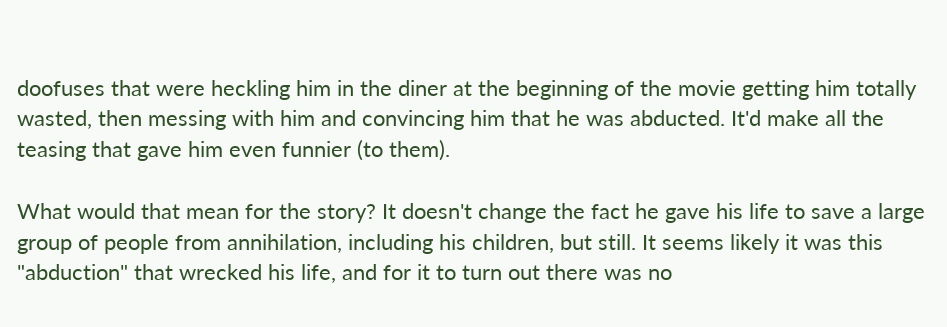doofuses that were heckling him in the diner at the beginning of the movie getting him totally wasted, then messing with him and convincing him that he was abducted. It'd make all the teasing that gave him even funnier (to them).

What would that mean for the story? It doesn't change the fact he gave his life to save a large group of people from annihilation, including his children, but still. It seems likely it was this "abduction" that wrecked his life, and for it to turn out there was no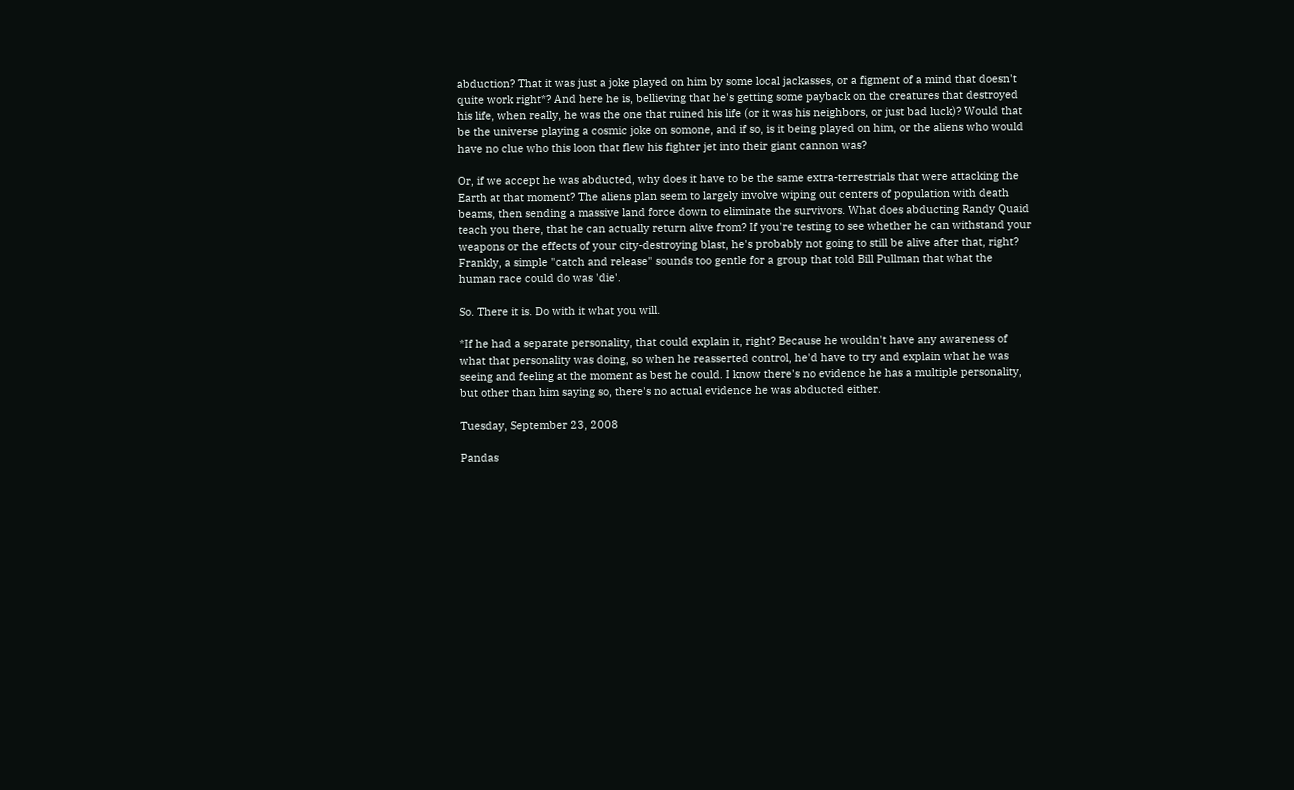abduction? That it was just a joke played on him by some local jackasses, or a figment of a mind that doesn't quite work right*? And here he is, bellieving that he's getting some payback on the creatures that destroyed his life, when really, he was the one that ruined his life (or it was his neighbors, or just bad luck)? Would that be the universe playing a cosmic joke on somone, and if so, is it being played on him, or the aliens who would have no clue who this loon that flew his fighter jet into their giant cannon was?

Or, if we accept he was abducted, why does it have to be the same extra-terrestrials that were attacking the Earth at that moment? The aliens plan seem to largely involve wiping out centers of population with death beams, then sending a massive land force down to eliminate the survivors. What does abducting Randy Quaid teach you there, that he can actually return alive from? If you're testing to see whether he can withstand your weapons or the effects of your city-destroying blast, he's probably not going to still be alive after that, right? Frankly, a simple "catch and release" sounds too gentle for a group that told Bill Pullman that what the human race could do was 'die'.

So. There it is. Do with it what you will.

*If he had a separate personality, that could explain it, right? Because he wouldn't have any awareness of what that personality was doing, so when he reasserted control, he'd have to try and explain what he was seeing and feeling at the moment as best he could. I know there's no evidence he has a multiple personality, but other than him saying so, there's no actual evidence he was abducted either.

Tuesday, September 23, 2008

Pandas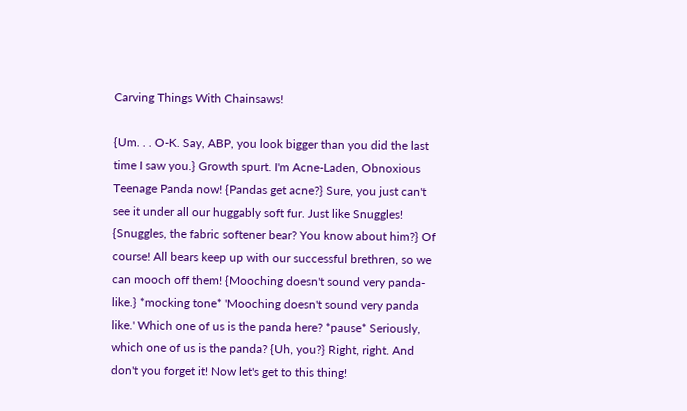Carving Things With Chainsaws!

{Um. . . O-K. Say, ABP, you look bigger than you did the last time I saw you.} Growth spurt. I'm Acne-Laden, Obnoxious Teenage Panda now! {Pandas get acne?} Sure, you just can't see it under all our huggably soft fur. Just like Snuggles! {Snuggles, the fabric softener bear? You know about him?} Of course! All bears keep up with our successful brethren, so we can mooch off them! {Mooching doesn't sound very panda-like.} *mocking tone* 'Mooching doesn't sound very panda like.' Which one of us is the panda here? *pause* Seriously, which one of us is the panda? {Uh, you?} Right, right. And don't you forget it! Now let's get to this thing!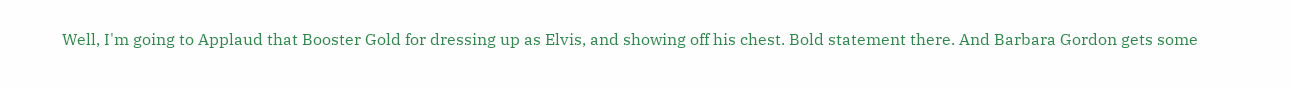Well, I'm going to Applaud that Booster Gold for dressing up as Elvis, and showing off his chest. Bold statement there. And Barbara Gordon gets some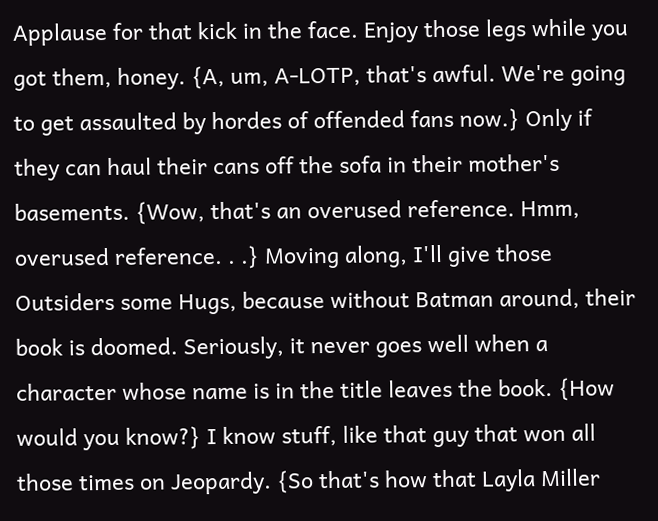Applause for that kick in the face. Enjoy those legs while you got them, honey. {A, um, A-LOTP, that's awful. We're going to get assaulted by hordes of offended fans now.} Only if they can haul their cans off the sofa in their mother's basements. {Wow, that's an overused reference. Hmm, overused reference. . .} Moving along, I'll give those Outsiders some Hugs, because without Batman around, their book is doomed. Seriously, it never goes well when a character whose name is in the title leaves the book. {How would you know?} I know stuff, like that guy that won all those times on Jeopardy. {So that's how that Layla Miller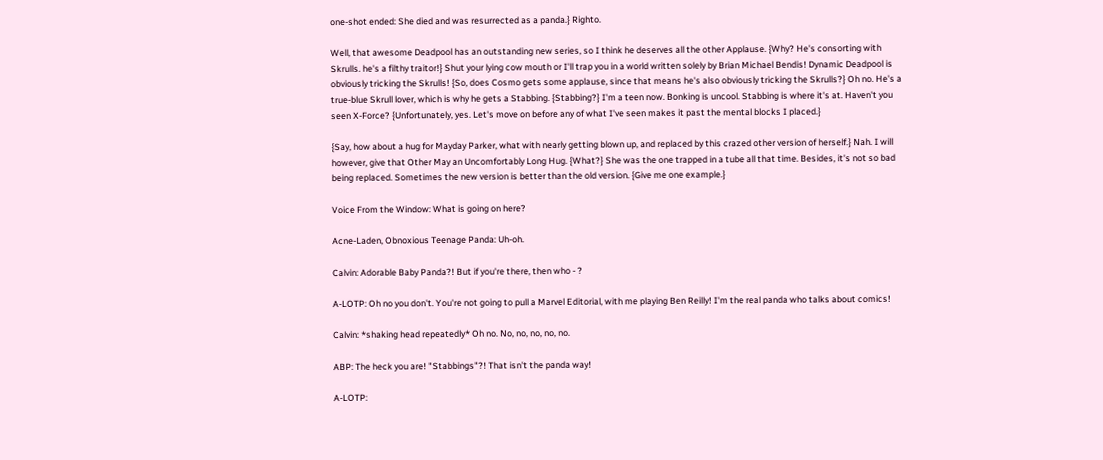one-shot ended: She died and was resurrected as a panda.} Righto.

Well, that awesome Deadpool has an outstanding new series, so I think he deserves all the other Applause. {Why? He's consorting with Skrulls. he's a filthy traitor!} Shut your lying cow mouth or I'll trap you in a world written solely by Brian Michael Bendis! Dynamic Deadpool is obviously tricking the Skrulls! {So, does Cosmo gets some applause, since that means he's also obviously tricking the Skrulls?} Oh no. He's a true-blue Skrull lover, which is why he gets a Stabbing. {Stabbing?} I'm a teen now. Bonking is uncool. Stabbing is where it's at. Haven't you seen X-Force? {Unfortunately, yes. Let's move on before any of what I've seen makes it past the mental blocks I placed.}

{Say, how about a hug for Mayday Parker, what with nearly getting blown up, and replaced by this crazed other version of herself.} Nah. I will however, give that Other May an Uncomfortably Long Hug. {What?} She was the one trapped in a tube all that time. Besides, it's not so bad being replaced. Sometimes the new version is better than the old version. {Give me one example.}

Voice From the Window: What is going on here?

Acne-Laden, Obnoxious Teenage Panda: Uh-oh.

Calvin: Adorable Baby Panda?! But if you're there, then who - ?

A-LOTP: Oh no you don't. You're not going to pull a Marvel Editorial, with me playing Ben Reilly! I'm the real panda who talks about comics!

Calvin: *shaking head repeatedly* Oh no. No, no, no, no, no.

ABP: The heck you are! "Stabbings"?! That isn't the panda way!

A-LOTP: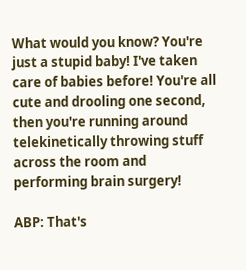What would you know? You're just a stupid baby! I've taken care of babies before! You're all cute and drooling one second, then you're running around telekinetically throwing stuff across the room and performing brain surgery!

ABP: That's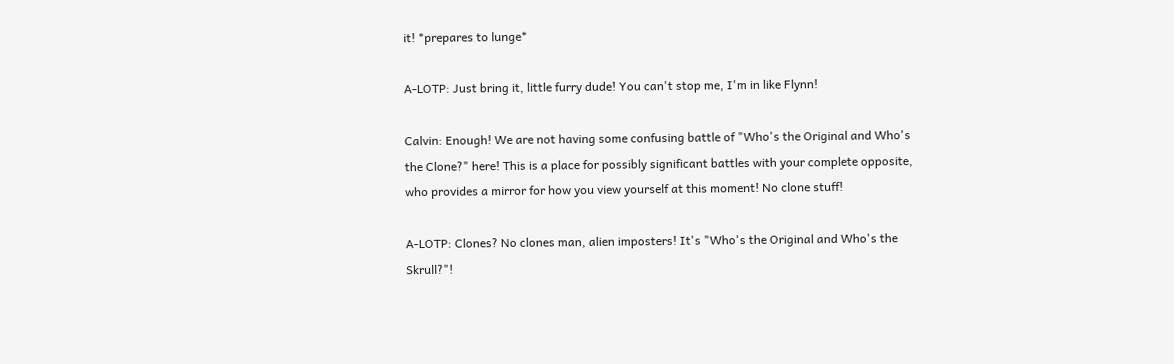it! *prepares to lunge*

A-LOTP: Just bring it, little furry dude! You can't stop me, I'm in like Flynn!

Calvin: Enough! We are not having some confusing battle of "Who's the Original and Who's the Clone?" here! This is a place for possibly significant battles with your complete opposite, who provides a mirror for how you view yourself at this moment! No clone stuff!

A-LOTP: Clones? No clones man, alien imposters! It's "Who's the Original and Who's the Skrull?"!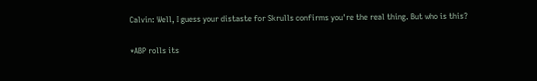Calvin: Well, I guess your distaste for Skrulls confirms you're the real thing. But who is this?

*ABP rolls its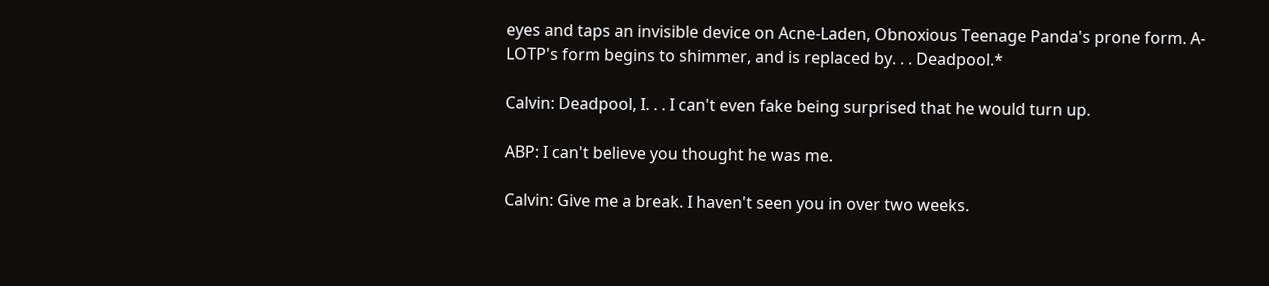eyes and taps an invisible device on Acne-Laden, Obnoxious Teenage Panda's prone form. A-LOTP's form begins to shimmer, and is replaced by. . . Deadpool.*

Calvin: Deadpool, I. . . I can't even fake being surprised that he would turn up.

ABP: I can't believe you thought he was me.

Calvin: Give me a break. I haven't seen you in over two weeks.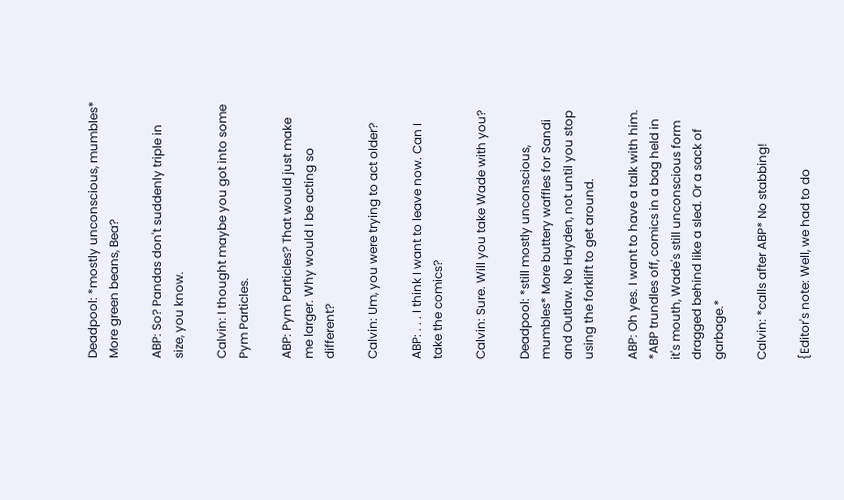Deadpool: *mostly unconscious, mumbles* More green beans, Bea?

ABP: So? Pandas don't suddenly triple in size, you know.

Calvin: I thought maybe you got into some Pym Particles.

ABP: Pym Particles? That would just make me larger. Why would I be acting so different?

Calvin: Um, you were trying to act older?

ABP: . . . I think I want to leave now. Can I take the comics?

Calvin: Sure. Will you take Wade with you?

Deadpool: *still mostly unconscious, mumbles* More buttery waffles for Sandi and Outlaw. No Hayden, not until you stop using the forklift to get around.

ABP: Oh yes. I want to have a talk with him. *ABP trundles off, comics in a bag held in it's mouth, Wade's still unconscious form dragged behind like a sled. Or a sack of garbage.*

Calvin: *calls after ABP* No stabbing!

{Editor's note: Well, we had to do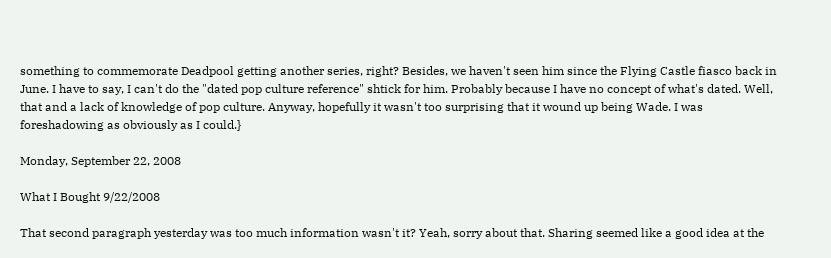something to commemorate Deadpool getting another series, right? Besides, we haven't seen him since the Flying Castle fiasco back in June. I have to say, I can't do the "dated pop culture reference" shtick for him. Probably because I have no concept of what's dated. Well, that and a lack of knowledge of pop culture. Anyway, hopefully it wasn't too surprising that it wound up being Wade. I was foreshadowing as obviously as I could.}

Monday, September 22, 2008

What I Bought 9/22/2008

That second paragraph yesterday was too much information wasn't it? Yeah, sorry about that. Sharing seemed like a good idea at the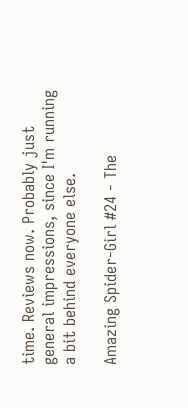time. Reviews now. Probably just general impressions, since I'm running a bit behind everyone else.

Amazing Spider-Girl #24 - The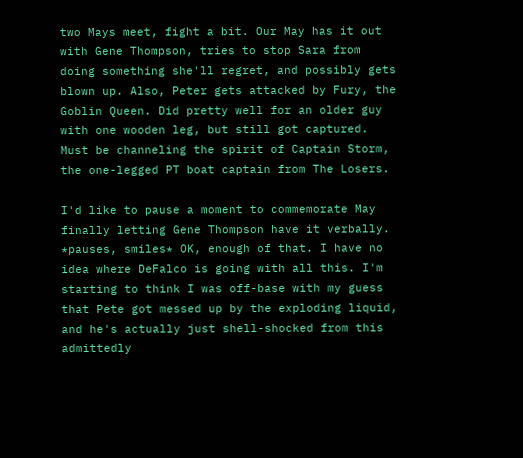two Mays meet, fight a bit. Our May has it out with Gene Thompson, tries to stop Sara from doing something she'll regret, and possibly gets blown up. Also, Peter gets attacked by Fury, the Goblin Queen. Did pretty well for an older guy with one wooden leg, but still got captured. Must be channeling the spirit of Captain Storm, the one-legged PT boat captain from The Losers.

I'd like to pause a moment to commemorate May finally letting Gene Thompson have it verbally. *pauses, smiles* OK, enough of that. I have no idea where DeFalco is going with all this. I'm starting to think I was off-base with my guess that Pete got messed up by the exploding liquid, and he's actually just shell-shocked from this admittedly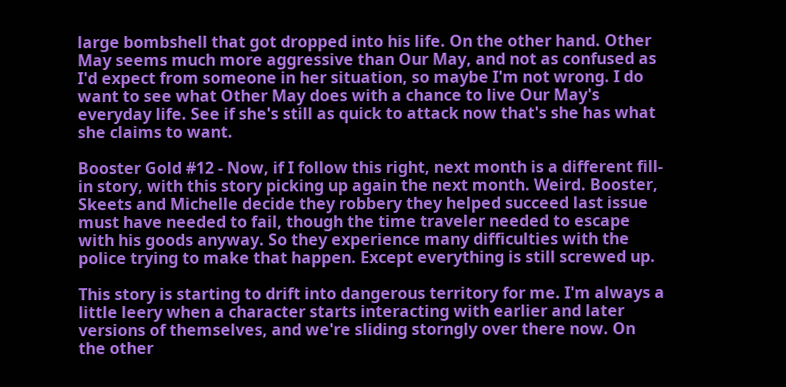large bombshell that got dropped into his life. On the other hand. Other May seems much more aggressive than Our May, and not as confused as I'd expect from someone in her situation, so maybe I'm not wrong. I do want to see what Other May does with a chance to live Our May's everyday life. See if she's still as quick to attack now that's she has what she claims to want.

Booster Gold #12 - Now, if I follow this right, next month is a different fill-in story, with this story picking up again the next month. Weird. Booster, Skeets and Michelle decide they robbery they helped succeed last issue must have needed to fail, though the time traveler needed to escape with his goods anyway. So they experience many difficulties with the police trying to make that happen. Except everything is still screwed up.

This story is starting to drift into dangerous territory for me. I'm always a little leery when a character starts interacting with earlier and later versions of themselves, and we're sliding storngly over there now. On the other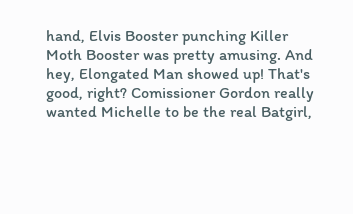hand, Elvis Booster punching Killer Moth Booster was pretty amusing. And hey, Elongated Man showed up! That's good, right? Comissioner Gordon really wanted Michelle to be the real Batgirl,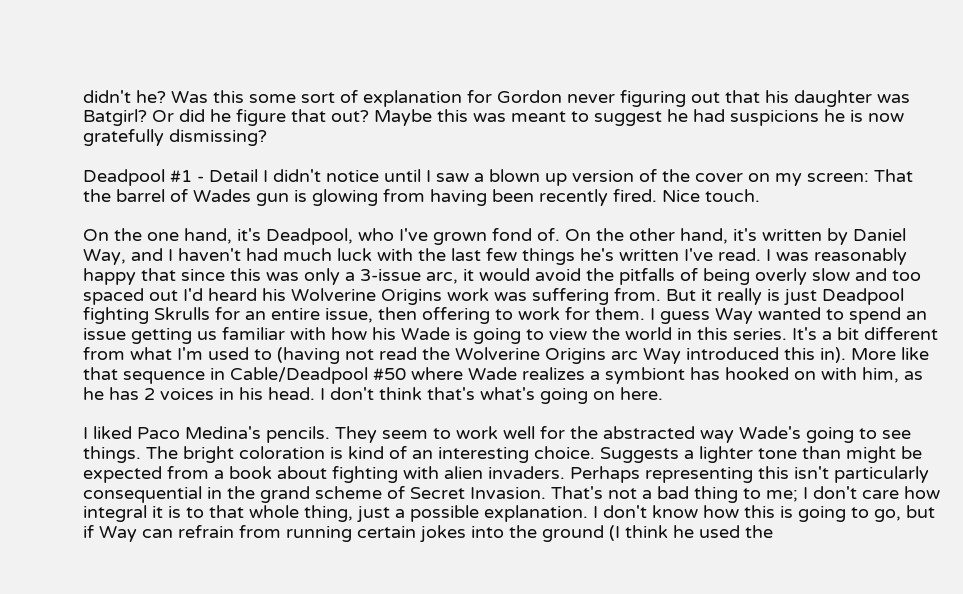didn't he? Was this some sort of explanation for Gordon never figuring out that his daughter was Batgirl? Or did he figure that out? Maybe this was meant to suggest he had suspicions he is now gratefully dismissing?

Deadpool #1 - Detail I didn't notice until I saw a blown up version of the cover on my screen: That the barrel of Wades gun is glowing from having been recently fired. Nice touch.

On the one hand, it's Deadpool, who I've grown fond of. On the other hand, it's written by Daniel Way, and I haven't had much luck with the last few things he's written I've read. I was reasonably happy that since this was only a 3-issue arc, it would avoid the pitfalls of being overly slow and too spaced out I'd heard his Wolverine Origins work was suffering from. But it really is just Deadpool fighting Skrulls for an entire issue, then offering to work for them. I guess Way wanted to spend an issue getting us familiar with how his Wade is going to view the world in this series. It's a bit different from what I'm used to (having not read the Wolverine Origins arc Way introduced this in). More like that sequence in Cable/Deadpool #50 where Wade realizes a symbiont has hooked on with him, as he has 2 voices in his head. I don't think that's what's going on here.

I liked Paco Medina's pencils. They seem to work well for the abstracted way Wade's going to see things. The bright coloration is kind of an interesting choice. Suggests a lighter tone than might be expected from a book about fighting with alien invaders. Perhaps representing this isn't particularly consequential in the grand scheme of Secret Invasion. That's not a bad thing to me; I don't care how integral it is to that whole thing, just a possible explanation. I don't know how this is going to go, but if Way can refrain from running certain jokes into the ground (I think he used the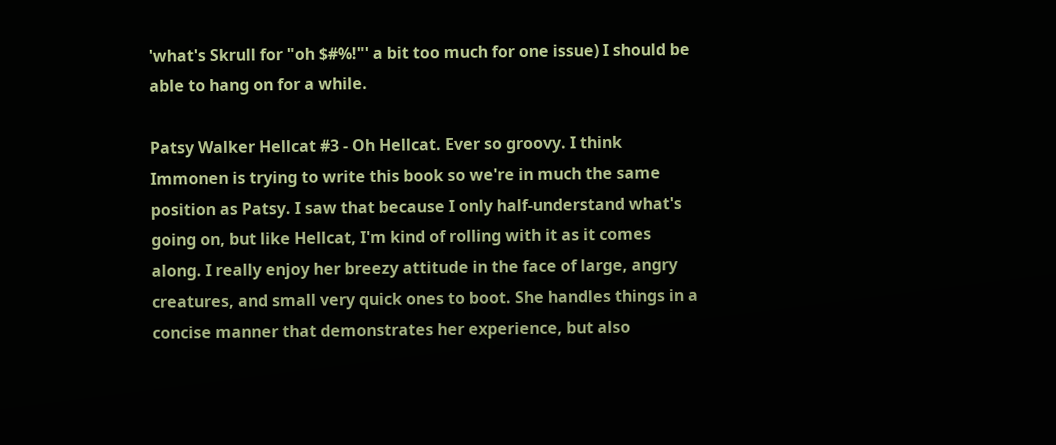'what's Skrull for "oh $#%!"' a bit too much for one issue) I should be able to hang on for a while.

Patsy Walker Hellcat #3 - Oh Hellcat. Ever so groovy. I think Immonen is trying to write this book so we're in much the same position as Patsy. I saw that because I only half-understand what's going on, but like Hellcat, I'm kind of rolling with it as it comes along. I really enjoy her breezy attitude in the face of large, angry creatures, and small very quick ones to boot. She handles things in a concise manner that demonstrates her experience, but also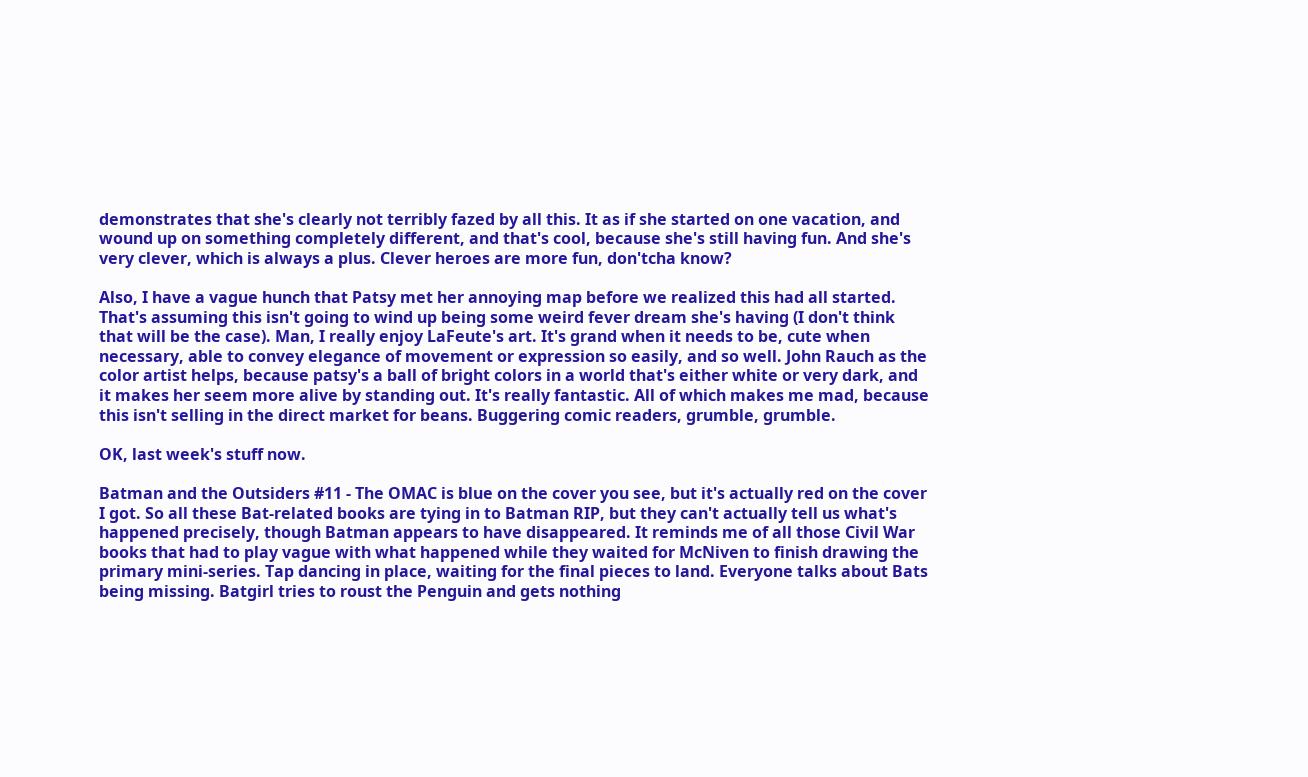demonstrates that she's clearly not terribly fazed by all this. It as if she started on one vacation, and wound up on something completely different, and that's cool, because she's still having fun. And she's very clever, which is always a plus. Clever heroes are more fun, don'tcha know?

Also, I have a vague hunch that Patsy met her annoying map before we realized this had all started. That's assuming this isn't going to wind up being some weird fever dream she's having (I don't think that will be the case). Man, I really enjoy LaFeute's art. It's grand when it needs to be, cute when necessary, able to convey elegance of movement or expression so easily, and so well. John Rauch as the color artist helps, because patsy's a ball of bright colors in a world that's either white or very dark, and it makes her seem more alive by standing out. It's really fantastic. All of which makes me mad, because this isn't selling in the direct market for beans. Buggering comic readers, grumble, grumble.

OK, last week's stuff now.

Batman and the Outsiders #11 - The OMAC is blue on the cover you see, but it's actually red on the cover I got. So all these Bat-related books are tying in to Batman RIP, but they can't actually tell us what's happened precisely, though Batman appears to have disappeared. It reminds me of all those Civil War books that had to play vague with what happened while they waited for McNiven to finish drawing the primary mini-series. Tap dancing in place, waiting for the final pieces to land. Everyone talks about Bats being missing. Batgirl tries to roust the Penguin and gets nothing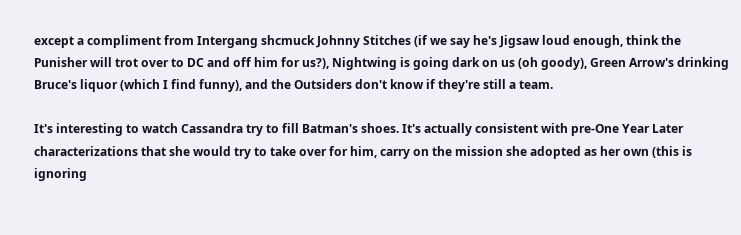except a compliment from Intergang shcmuck Johnny Stitches (if we say he's Jigsaw loud enough, think the Punisher will trot over to DC and off him for us?), Nightwing is going dark on us (oh goody), Green Arrow's drinking Bruce's liquor (which I find funny), and the Outsiders don't know if they're still a team.

It's interesting to watch Cassandra try to fill Batman's shoes. It's actually consistent with pre-One Year Later characterizations that she would try to take over for him, carry on the mission she adopted as her own (this is ignoring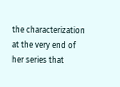the characterization at the very end of her series that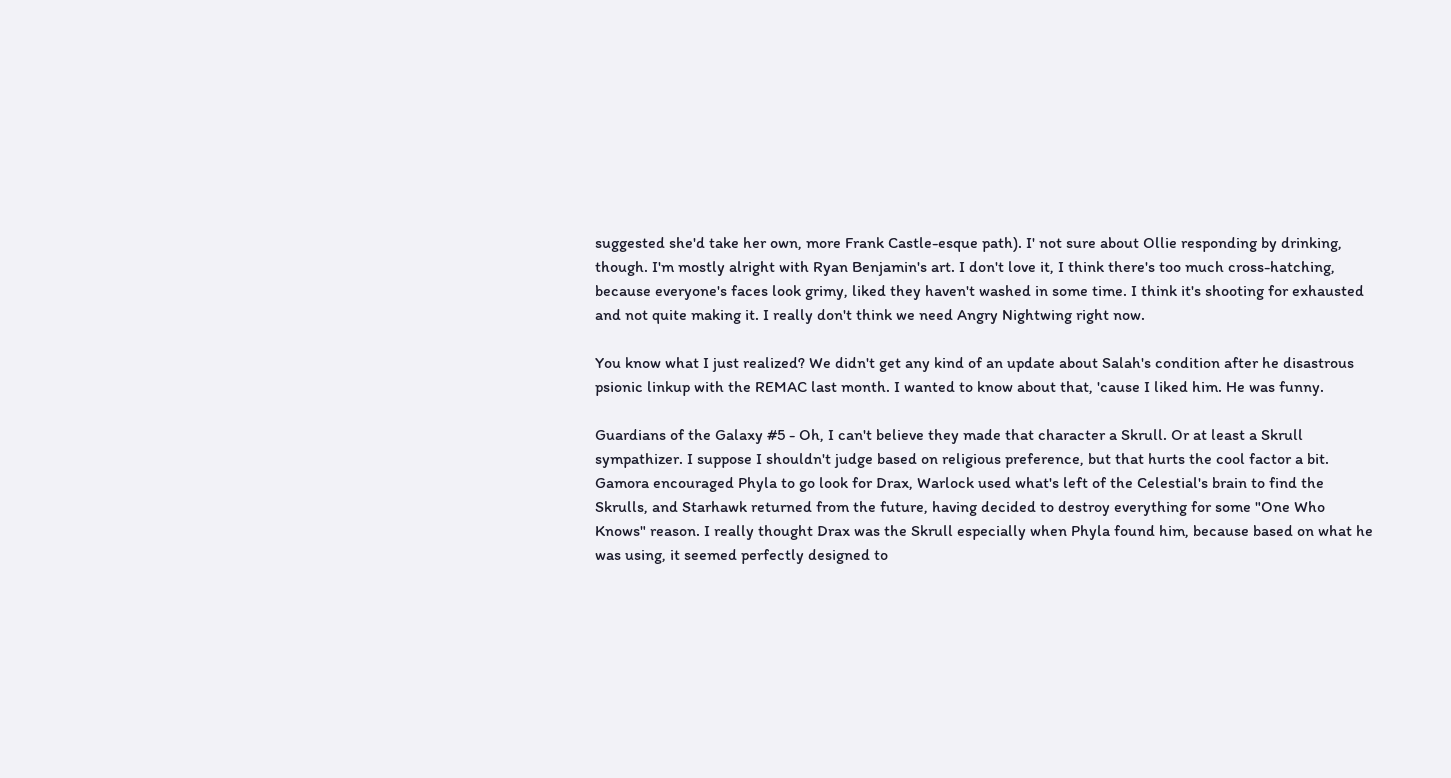suggested she'd take her own, more Frank Castle-esque path). I' not sure about Ollie responding by drinking, though. I'm mostly alright with Ryan Benjamin's art. I don't love it, I think there's too much cross-hatching, because everyone's faces look grimy, liked they haven't washed in some time. I think it's shooting for exhausted and not quite making it. I really don't think we need Angry Nightwing right now.

You know what I just realized? We didn't get any kind of an update about Salah's condition after he disastrous psionic linkup with the REMAC last month. I wanted to know about that, 'cause I liked him. He was funny.

Guardians of the Galaxy #5 - Oh, I can't believe they made that character a Skrull. Or at least a Skrull sympathizer. I suppose I shouldn't judge based on religious preference, but that hurts the cool factor a bit. Gamora encouraged Phyla to go look for Drax, Warlock used what's left of the Celestial's brain to find the Skrulls, and Starhawk returned from the future, having decided to destroy everything for some "One Who Knows" reason. I really thought Drax was the Skrull especially when Phyla found him, because based on what he was using, it seemed perfectly designed to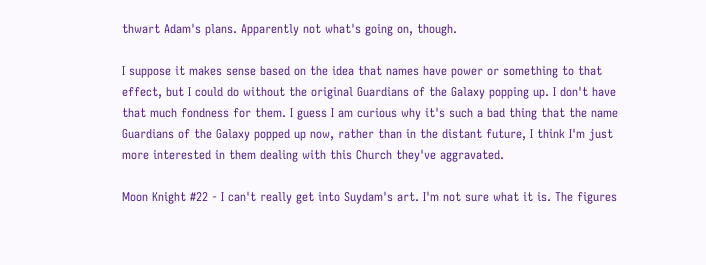thwart Adam's plans. Apparently not what's going on, though.

I suppose it makes sense based on the idea that names have power or something to that effect, but I could do without the original Guardians of the Galaxy popping up. I don't have that much fondness for them. I guess I am curious why it's such a bad thing that the name Guardians of the Galaxy popped up now, rather than in the distant future, I think I'm just more interested in them dealing with this Church they've aggravated.

Moon Knight #22 - I can't really get into Suydam's art. I'm not sure what it is. The figures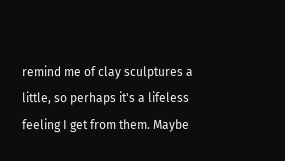remind me of clay sculptures a little, so perhaps it's a lifeless feeling I get from them. Maybe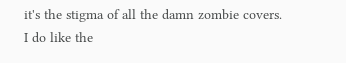it's the stigma of all the damn zombie covers. I do like the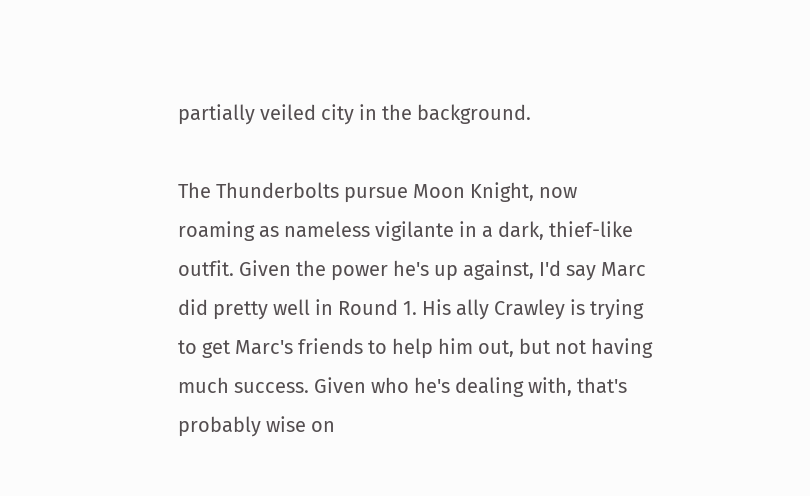partially veiled city in the background.

The Thunderbolts pursue Moon Knight, now roaming as nameless vigilante in a dark, thief-like outfit. Given the power he's up against, I'd say Marc did pretty well in Round 1. His ally Crawley is trying to get Marc's friends to help him out, but not having much success. Given who he's dealing with, that's probably wise on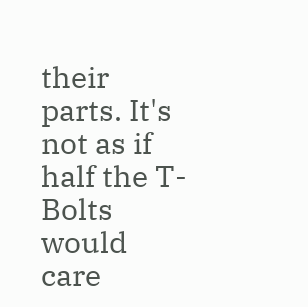their parts. It's not as if half the T-Bolts would care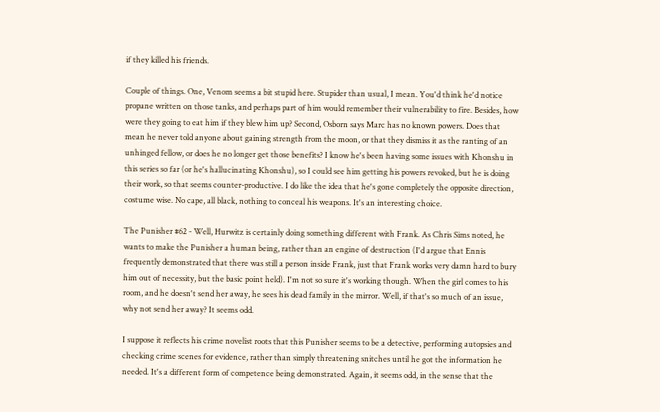if they killed his friends.

Couple of things. One, Venom seems a bit stupid here. Stupider than usual, I mean. You'd think he'd notice propane written on those tanks, and perhaps part of him would remember their vulnerability to fire. Besides, how were they going to eat him if they blew him up? Second, Osborn says Marc has no known powers. Does that mean he never told anyone about gaining strength from the moon, or that they dismiss it as the ranting of an unhinged fellow, or does he no longer get those benefits? I know he's been having some issues with Khonshu in this series so far (or he's hallucinating Khonshu), so I could see him getting his powers revoked, but he is doing their work, so that seems counter-productive. I do like the idea that he's gone completely the opposite direction, costume wise. No cape, all black, nothing to conceal his weapons. It's an interesting choice.

The Punisher #62 - Well, Hurwitz is certainly doing something different with Frank. As Chris Sims noted, he wants to make the Punisher a human being, rather than an engine of destruction (I'd argue that Ennis frequently demonstrated that there was still a person inside Frank, just that Frank works very damn hard to bury him out of necessity, but the basic point held). I'm not so sure it's working though. When the girl comes to his room, and he doesn't send her away, he sees his dead family in the mirror. Well, if that's so much of an issue, why not send her away? It seems odd.

I suppose it reflects his crime novelist roots that this Punisher seems to be a detective, performing autopsies and checking crime scenes for evidence, rather than simply threatening snitches until he got the information he needed. It's a different form of competence being demonstrated. Again, it seems odd, in the sense that the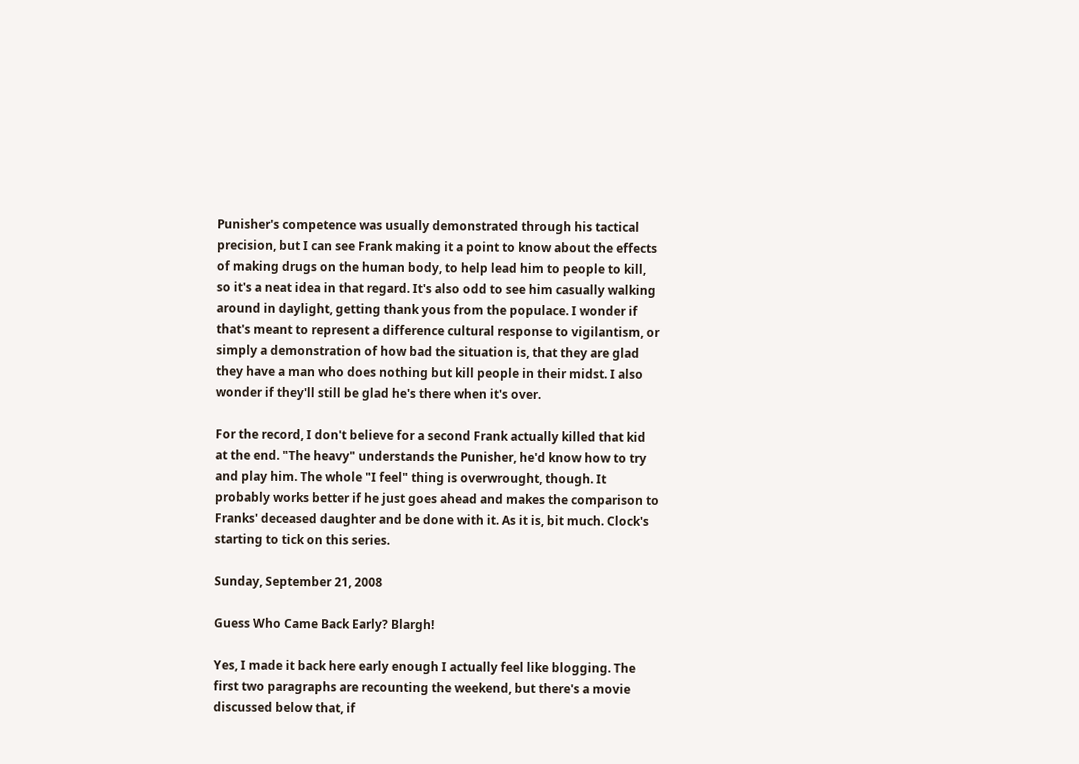Punisher's competence was usually demonstrated through his tactical precision, but I can see Frank making it a point to know about the effects of making drugs on the human body, to help lead him to people to kill, so it's a neat idea in that regard. It's also odd to see him casually walking around in daylight, getting thank yous from the populace. I wonder if that's meant to represent a difference cultural response to vigilantism, or simply a demonstration of how bad the situation is, that they are glad they have a man who does nothing but kill people in their midst. I also wonder if they'll still be glad he's there when it's over.

For the record, I don't believe for a second Frank actually killed that kid at the end. "The heavy" understands the Punisher, he'd know how to try and play him. The whole "I feel" thing is overwrought, though. It probably works better if he just goes ahead and makes the comparison to Franks' deceased daughter and be done with it. As it is, bit much. Clock's starting to tick on this series.

Sunday, September 21, 2008

Guess Who Came Back Early? Blargh!

Yes, I made it back here early enough I actually feel like blogging. The first two paragraphs are recounting the weekend, but there's a movie discussed below that, if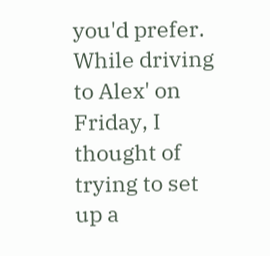you'd prefer. While driving to Alex' on Friday, I thought of trying to set up a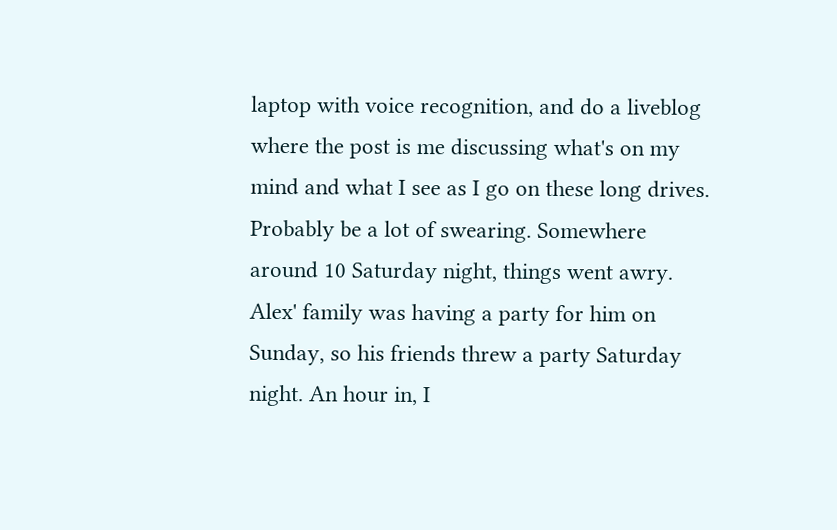laptop with voice recognition, and do a liveblog where the post is me discussing what's on my mind and what I see as I go on these long drives. Probably be a lot of swearing. Somewhere around 10 Saturday night, things went awry. Alex' family was having a party for him on Sunday, so his friends threw a party Saturday night. An hour in, I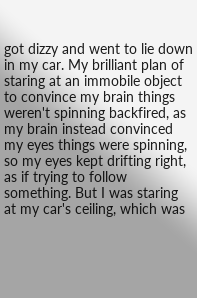got dizzy and went to lie down in my car. My brilliant plan of staring at an immobile object to convince my brain things weren't spinning backfired, as my brain instead convinced my eyes things were spinning, so my eyes kept drifting right, as if trying to follow something. But I was staring at my car's ceiling, which was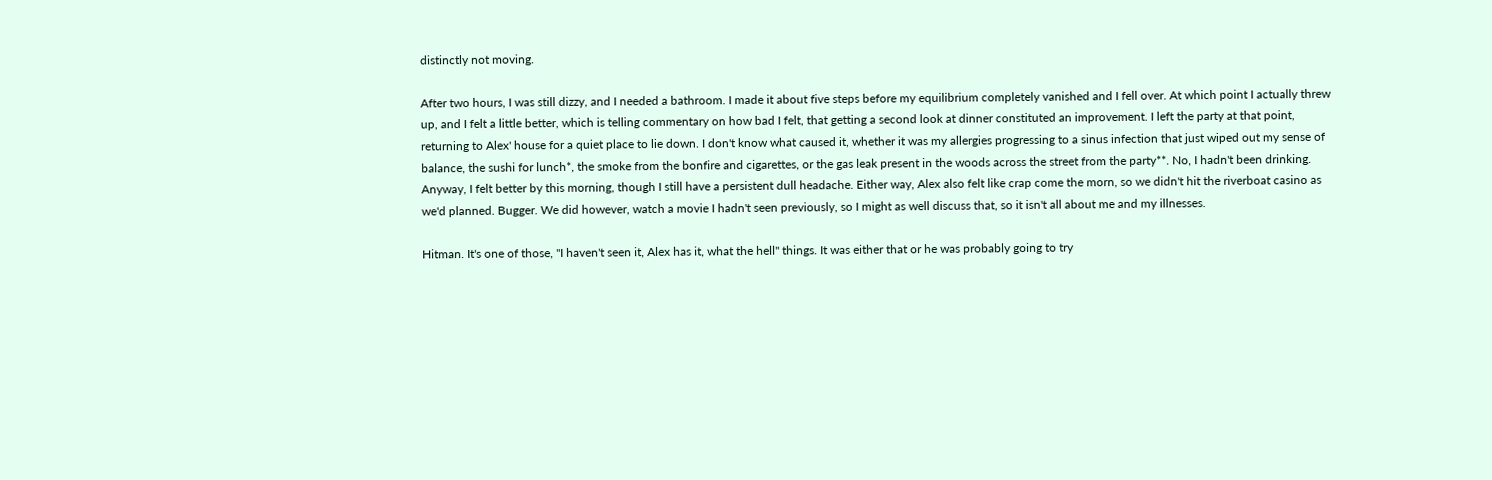distinctly not moving.

After two hours, I was still dizzy, and I needed a bathroom. I made it about five steps before my equilibrium completely vanished and I fell over. At which point I actually threw up, and I felt a little better, which is telling commentary on how bad I felt, that getting a second look at dinner constituted an improvement. I left the party at that point, returning to Alex' house for a quiet place to lie down. I don't know what caused it, whether it was my allergies progressing to a sinus infection that just wiped out my sense of balance, the sushi for lunch*, the smoke from the bonfire and cigarettes, or the gas leak present in the woods across the street from the party**. No, I hadn't been drinking. Anyway, I felt better by this morning, though I still have a persistent dull headache. Either way, Alex also felt like crap come the morn, so we didn't hit the riverboat casino as we'd planned. Bugger. We did however, watch a movie I hadn't seen previously, so I might as well discuss that, so it isn't all about me and my illnesses.

Hitman. It's one of those, "I haven't seen it, Alex has it, what the hell" things. It was either that or he was probably going to try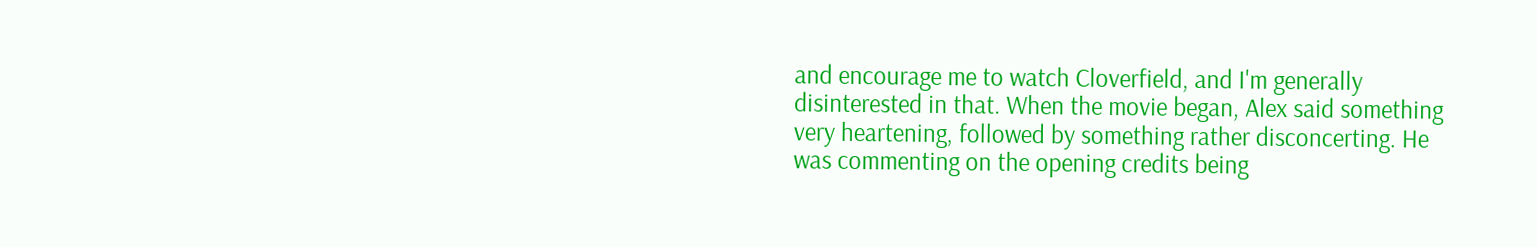and encourage me to watch Cloverfield, and I'm generally disinterested in that. When the movie began, Alex said something very heartening, followed by something rather disconcerting. He was commenting on the opening credits being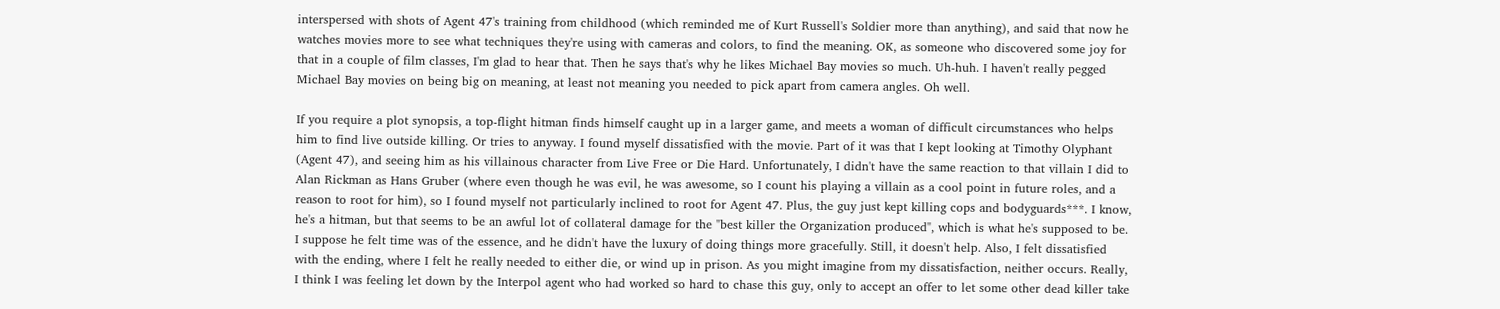interspersed with shots of Agent 47's training from childhood (which reminded me of Kurt Russell's Soldier more than anything), and said that now he watches movies more to see what techniques they're using with cameras and colors, to find the meaning. OK, as someone who discovered some joy for that in a couple of film classes, I'm glad to hear that. Then he says that's why he likes Michael Bay movies so much. Uh-huh. I haven't really pegged Michael Bay movies on being big on meaning, at least not meaning you needed to pick apart from camera angles. Oh well.

If you require a plot synopsis, a top-flight hitman finds himself caught up in a larger game, and meets a woman of difficult circumstances who helps him to find live outside killing. Or tries to anyway. I found myself dissatisfied with the movie. Part of it was that I kept looking at Timothy Olyphant (Agent 47), and seeing him as his villainous character from Live Free or Die Hard. Unfortunately, I didn't have the same reaction to that villain I did to Alan Rickman as Hans Gruber (where even though he was evil, he was awesome, so I count his playing a villain as a cool point in future roles, and a reason to root for him), so I found myself not particularly inclined to root for Agent 47. Plus, the guy just kept killing cops and bodyguards***. I know, he's a hitman, but that seems to be an awful lot of collateral damage for the "best killer the Organization produced", which is what he's supposed to be. I suppose he felt time was of the essence, and he didn't have the luxury of doing things more gracefully. Still, it doesn't help. Also, I felt dissatisfied with the ending, where I felt he really needed to either die, or wind up in prison. As you might imagine from my dissatisfaction, neither occurs. Really, I think I was feeling let down by the Interpol agent who had worked so hard to chase this guy, only to accept an offer to let some other dead killer take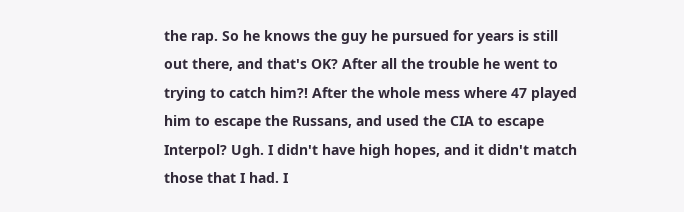the rap. So he knows the guy he pursued for years is still out there, and that's OK? After all the trouble he went to trying to catch him?! After the whole mess where 47 played him to escape the Russans, and used the CIA to escape Interpol? Ugh. I didn't have high hopes, and it didn't match those that I had. I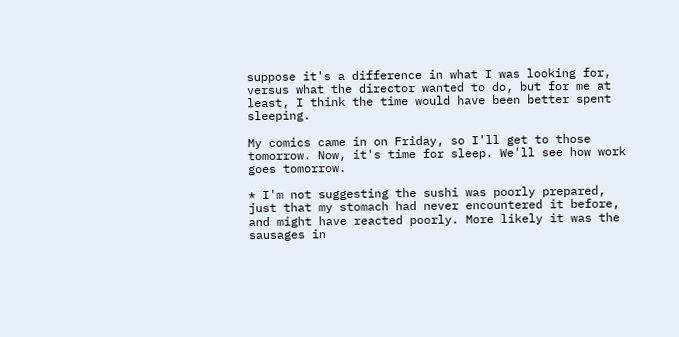suppose it's a difference in what I was looking for, versus what the director wanted to do, but for me at least, I think the time would have been better spent sleeping.

My comics came in on Friday, so I'll get to those tomorrow. Now, it's time for sleep. We'll see how work goes tomorrow.

* I'm not suggesting the sushi was poorly prepared, just that my stomach had never encountered it before, and might have reacted poorly. More likely it was the sausages in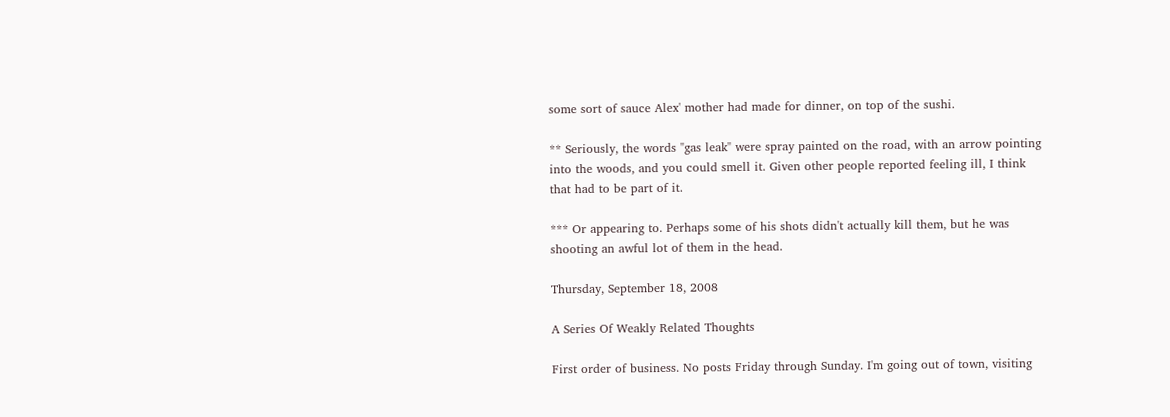some sort of sauce Alex' mother had made for dinner, on top of the sushi.

** Seriously, the words "gas leak" were spray painted on the road, with an arrow pointing into the woods, and you could smell it. Given other people reported feeling ill, I think that had to be part of it.

*** Or appearing to. Perhaps some of his shots didn't actually kill them, but he was shooting an awful lot of them in the head.

Thursday, September 18, 2008

A Series Of Weakly Related Thoughts

First order of business. No posts Friday through Sunday. I'm going out of town, visiting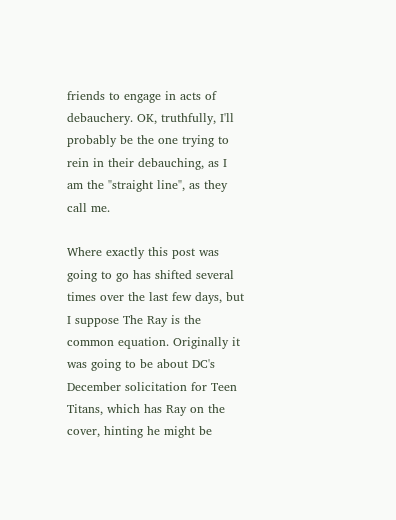friends to engage in acts of debauchery. OK, truthfully, I'll probably be the one trying to rein in their debauching, as I am the "straight line", as they call me.

Where exactly this post was going to go has shifted several times over the last few days, but I suppose The Ray is the common equation. Originally it was going to be about DC's December solicitation for Teen Titans, which has Ray on the cover, hinting he might be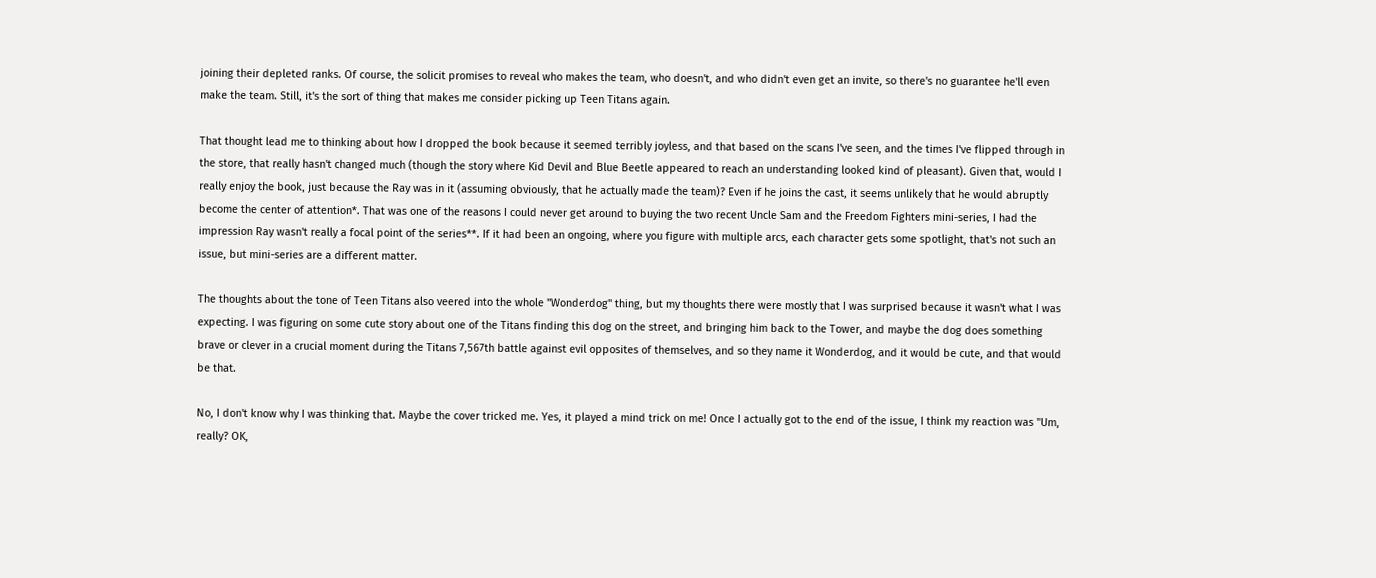joining their depleted ranks. Of course, the solicit promises to reveal who makes the team, who doesn't, and who didn't even get an invite, so there's no guarantee he'll even make the team. Still, it's the sort of thing that makes me consider picking up Teen Titans again.

That thought lead me to thinking about how I dropped the book because it seemed terribly joyless, and that based on the scans I've seen, and the times I've flipped through in the store, that really hasn't changed much (though the story where Kid Devil and Blue Beetle appeared to reach an understanding looked kind of pleasant). Given that, would I really enjoy the book, just because the Ray was in it (assuming obviously, that he actually made the team)? Even if he joins the cast, it seems unlikely that he would abruptly become the center of attention*. That was one of the reasons I could never get around to buying the two recent Uncle Sam and the Freedom Fighters mini-series, I had the impression Ray wasn't really a focal point of the series**. If it had been an ongoing, where you figure with multiple arcs, each character gets some spotlight, that's not such an issue, but mini-series are a different matter.

The thoughts about the tone of Teen Titans also veered into the whole "Wonderdog" thing, but my thoughts there were mostly that I was surprised because it wasn't what I was expecting. I was figuring on some cute story about one of the Titans finding this dog on the street, and bringing him back to the Tower, and maybe the dog does something brave or clever in a crucial moment during the Titans 7,567th battle against evil opposites of themselves, and so they name it Wonderdog, and it would be cute, and that would be that.

No, I don't know why I was thinking that. Maybe the cover tricked me. Yes, it played a mind trick on me! Once I actually got to the end of the issue, I think my reaction was "Um, really? OK,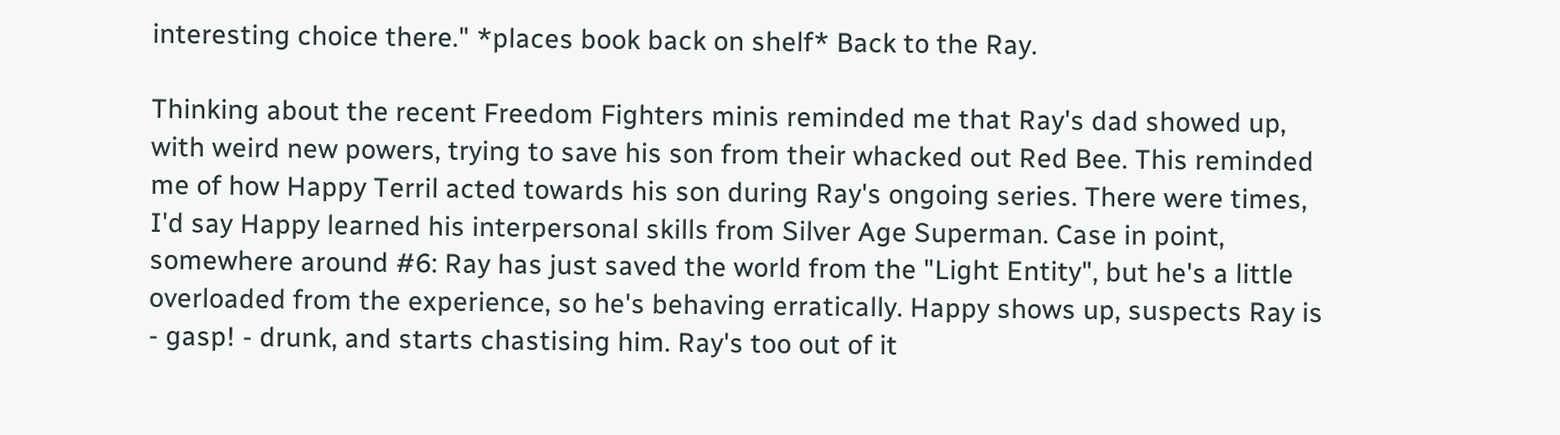interesting choice there." *places book back on shelf* Back to the Ray.

Thinking about the recent Freedom Fighters minis reminded me that Ray's dad showed up, with weird new powers, trying to save his son from their whacked out Red Bee. This reminded me of how Happy Terril acted towards his son during Ray's ongoing series. There were times, I'd say Happy learned his interpersonal skills from Silver Age Superman. Case in point, somewhere around #6: Ray has just saved the world from the "Light Entity", but he's a little overloaded from the experience, so he's behaving erratically. Happy shows up, suspects Ray is - gasp! - drunk, and starts chastising him. Ray's too out of it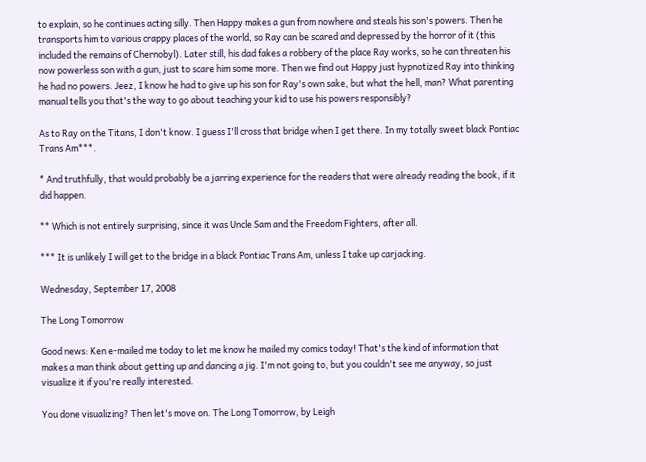to explain, so he continues acting silly. Then Happy makes a gun from nowhere and steals his son's powers. Then he transports him to various crappy places of the world, so Ray can be scared and depressed by the horror of it (this included the remains of Chernobyl). Later still, his dad fakes a robbery of the place Ray works, so he can threaten his now powerless son with a gun, just to scare him some more. Then we find out Happy just hypnotized Ray into thinking he had no powers. Jeez, I know he had to give up his son for Ray's own sake, but what the hell, man? What parenting manual tells you that's the way to go about teaching your kid to use his powers responsibly?

As to Ray on the Titans, I don't know. I guess I'll cross that bridge when I get there. In my totally sweet black Pontiac Trans Am***.

* And truthfully, that would probably be a jarring experience for the readers that were already reading the book, if it did happen.

** Which is not entirely surprising, since it was Uncle Sam and the Freedom Fighters, after all.

*** It is unlikely I will get to the bridge in a black Pontiac Trans Am, unless I take up carjacking.

Wednesday, September 17, 2008

The Long Tomorrow

Good news: Ken e-mailed me today to let me know he mailed my comics today! That's the kind of information that makes a man think about getting up and dancing a jig. I'm not going to, but you couldn't see me anyway, so just visualize it if you're really interested.

You done visualizing? Then let's move on. The Long Tomorrow, by Leigh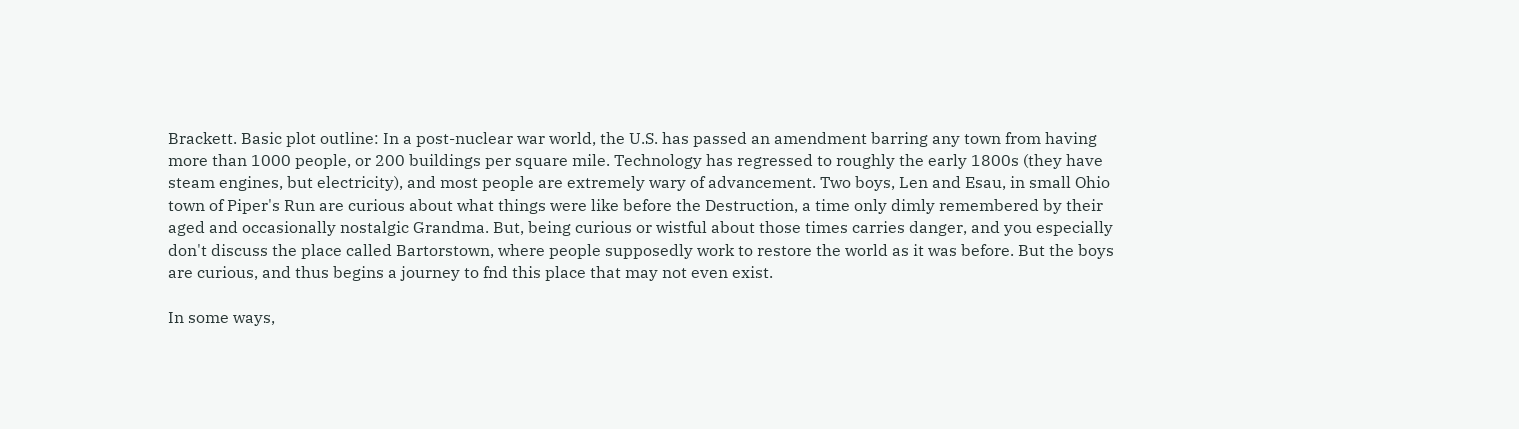Brackett. Basic plot outline: In a post-nuclear war world, the U.S. has passed an amendment barring any town from having more than 1000 people, or 200 buildings per square mile. Technology has regressed to roughly the early 1800s (they have steam engines, but electricity), and most people are extremely wary of advancement. Two boys, Len and Esau, in small Ohio town of Piper's Run are curious about what things were like before the Destruction, a time only dimly remembered by their aged and occasionally nostalgic Grandma. But, being curious or wistful about those times carries danger, and you especially don't discuss the place called Bartorstown, where people supposedly work to restore the world as it was before. But the boys are curious, and thus begins a journey to fnd this place that may not even exist.

In some ways,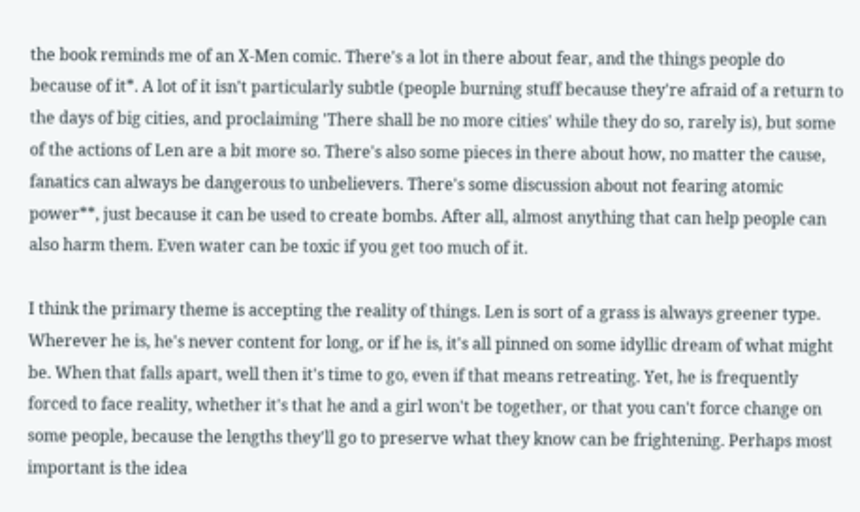the book reminds me of an X-Men comic. There's a lot in there about fear, and the things people do because of it*. A lot of it isn't particularly subtle (people burning stuff because they're afraid of a return to the days of big cities, and proclaiming 'There shall be no more cities' while they do so, rarely is), but some of the actions of Len are a bit more so. There's also some pieces in there about how, no matter the cause, fanatics can always be dangerous to unbelievers. There's some discussion about not fearing atomic power**, just because it can be used to create bombs. After all, almost anything that can help people can also harm them. Even water can be toxic if you get too much of it.

I think the primary theme is accepting the reality of things. Len is sort of a grass is always greener type. Wherever he is, he's never content for long, or if he is, it's all pinned on some idyllic dream of what might be. When that falls apart, well then it's time to go, even if that means retreating. Yet, he is frequently forced to face reality, whether it's that he and a girl won't be together, or that you can't force change on some people, because the lengths they'll go to preserve what they know can be frightening. Perhaps most important is the idea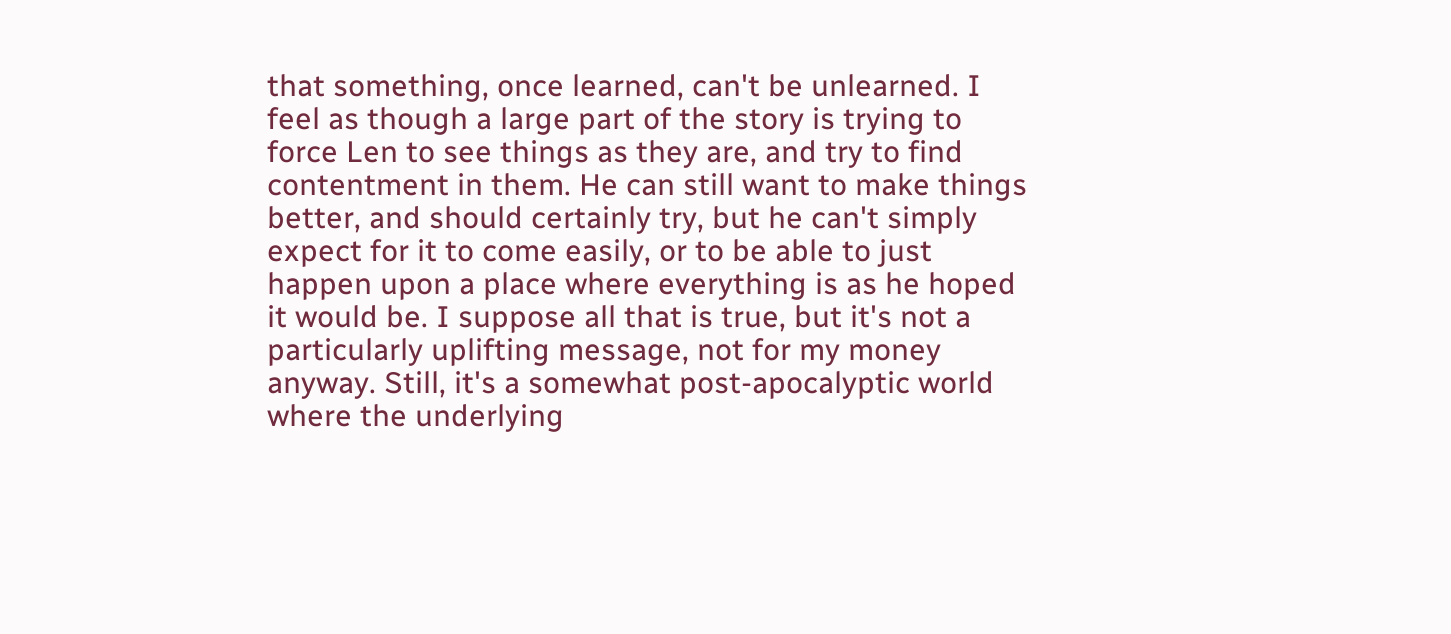that something, once learned, can't be unlearned. I feel as though a large part of the story is trying to force Len to see things as they are, and try to find contentment in them. He can still want to make things better, and should certainly try, but he can't simply expect for it to come easily, or to be able to just happen upon a place where everything is as he hoped it would be. I suppose all that is true, but it's not a particularly uplifting message, not for my money anyway. Still, it's a somewhat post-apocalyptic world where the underlying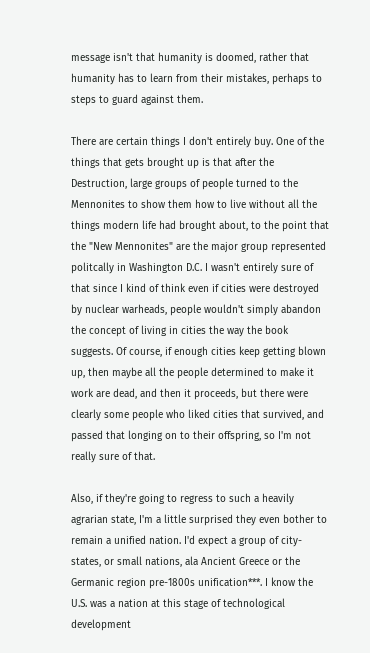message isn't that humanity is doomed, rather that humanity has to learn from their mistakes, perhaps to steps to guard against them.

There are certain things I don't entirely buy. One of the things that gets brought up is that after the Destruction, large groups of people turned to the Mennonites to show them how to live without all the things modern life had brought about, to the point that the "New Mennonites" are the major group represented politcally in Washington D.C. I wasn't entirely sure of that since I kind of think even if cities were destroyed by nuclear warheads, people wouldn't simply abandon the concept of living in cities the way the book suggests. Of course, if enough cities keep getting blown up, then maybe all the people determined to make it work are dead, and then it proceeds, but there were clearly some people who liked cities that survived, and passed that longing on to their offspring, so I'm not really sure of that.

Also, if they're going to regress to such a heavily agrarian state, I'm a little surprised they even bother to remain a unified nation. I'd expect a group of city-states, or small nations, ala Ancient Greece or the Germanic region pre-1800s unification***. I know the U.S. was a nation at this stage of technological development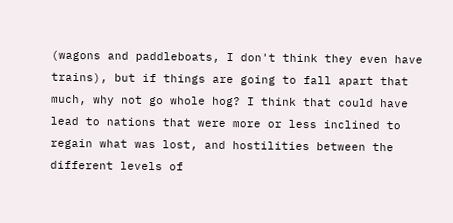(wagons and paddleboats, I don't think they even have trains), but if things are going to fall apart that much, why not go whole hog? I think that could have lead to nations that were more or less inclined to regain what was lost, and hostilities between the different levels of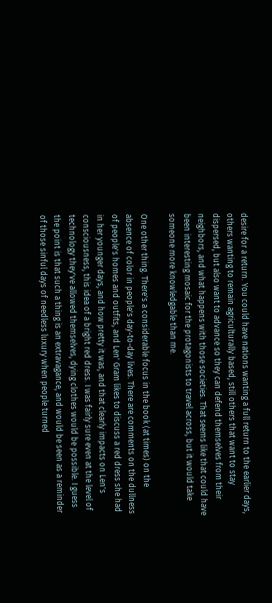desire for a return. You could have nations wanting a full return to the earlier days, others wanting to remain agriculturally based, still others that want to stay dispersed, but also want to advance so they can defend themselves from their neighbors, and what happens with those societies. That seems like that could have been interesting mosaic for the protagonists to travel across, but it would take someone more knowledgable than me.

One other thing. There's a considerable focus in the book (at times) on the absence of color in people's day-to-day lives. There are comments on the dullness of people's homes and outfits, and Len' Gram likes to discuss a red dress she had in her younger days, and how pretty it was, and that clearly impacts on Len's consciousness, this idea of a bright red dress. I was fairly sure even at the level of technology they've allowed themselves, dying clothes would be possible. I guess the point is that such a thing is an extravagance, and would be seen as a reminder of those sinful days of needless luxury when people turned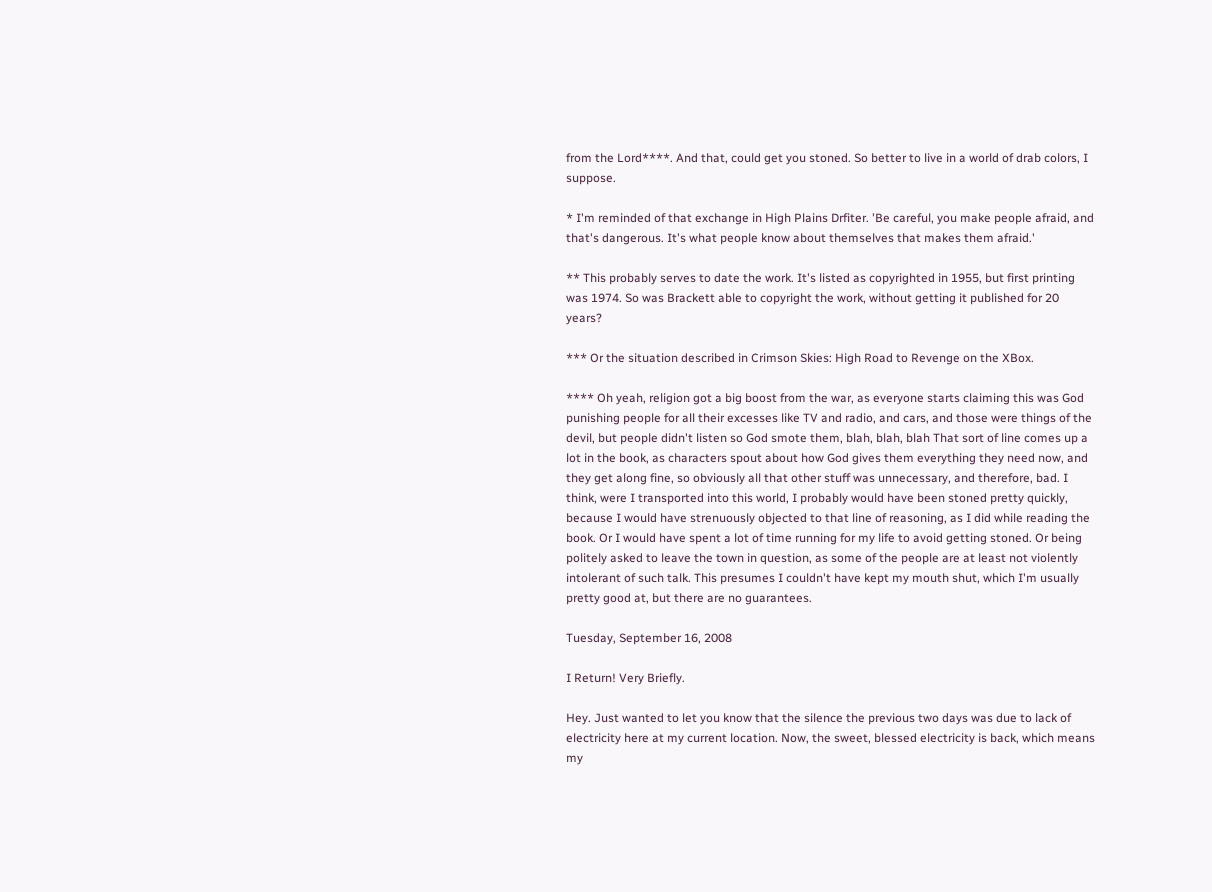from the Lord****. And that, could get you stoned. So better to live in a world of drab colors, I suppose.

* I'm reminded of that exchange in High Plains Drfiter. 'Be careful, you make people afraid, and that's dangerous. It's what people know about themselves that makes them afraid.'

** This probably serves to date the work. It's listed as copyrighted in 1955, but first printing was 1974. So was Brackett able to copyright the work, without getting it published for 20 years?

*** Or the situation described in Crimson Skies: High Road to Revenge on the XBox.

**** Oh yeah, religion got a big boost from the war, as everyone starts claiming this was God punishing people for all their excesses like TV and radio, and cars, and those were things of the devil, but people didn't listen so God smote them, blah, blah, blah That sort of line comes up a lot in the book, as characters spout about how God gives them everything they need now, and they get along fine, so obviously all that other stuff was unnecessary, and therefore, bad. I think, were I transported into this world, I probably would have been stoned pretty quickly, because I would have strenuously objected to that line of reasoning, as I did while reading the book. Or I would have spent a lot of time running for my life to avoid getting stoned. Or being politely asked to leave the town in question, as some of the people are at least not violently intolerant of such talk. This presumes I couldn't have kept my mouth shut, which I'm usually pretty good at, but there are no guarantees.

Tuesday, September 16, 2008

I Return! Very Briefly.

Hey. Just wanted to let you know that the silence the previous two days was due to lack of electricity here at my current location. Now, the sweet, blessed electricity is back, which means my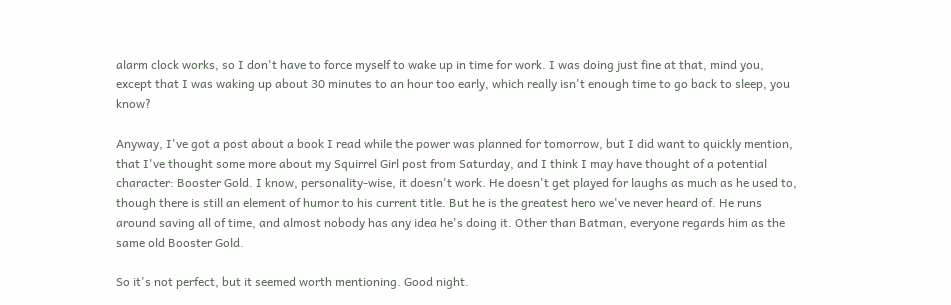alarm clock works, so I don't have to force myself to wake up in time for work. I was doing just fine at that, mind you, except that I was waking up about 30 minutes to an hour too early, which really isn't enough time to go back to sleep, you know?

Anyway, I've got a post about a book I read while the power was planned for tomorrow, but I did want to quickly mention, that I've thought some more about my Squirrel Girl post from Saturday, and I think I may have thought of a potential character: Booster Gold. I know, personality-wise, it doesn't work. He doesn't get played for laughs as much as he used to, though there is still an element of humor to his current title. But he is the greatest hero we've never heard of. He runs around saving all of time, and almost nobody has any idea he's doing it. Other than Batman, everyone regards him as the same old Booster Gold.

So it's not perfect, but it seemed worth mentioning. Good night.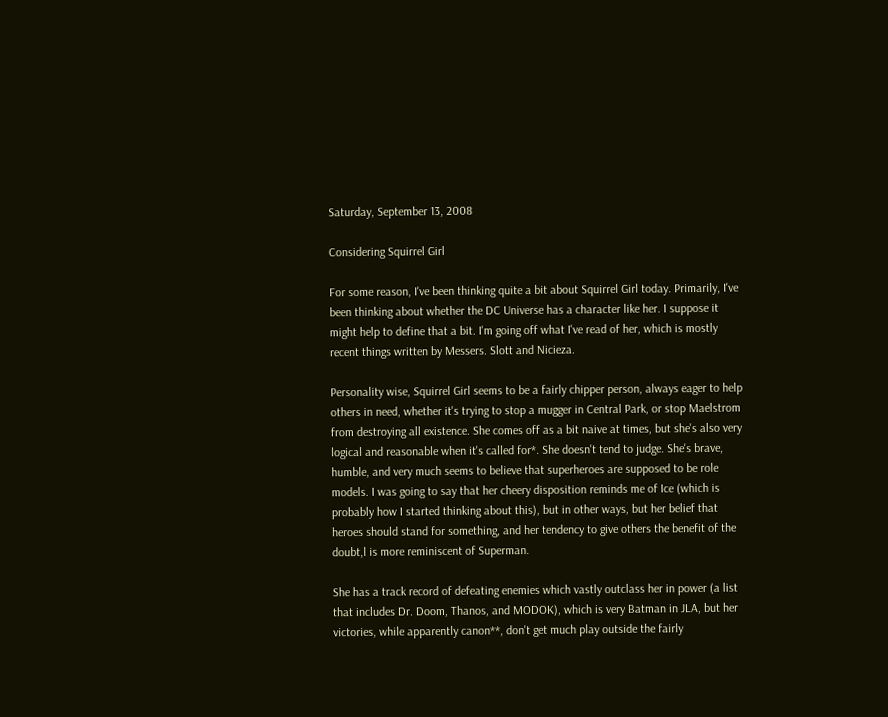Saturday, September 13, 2008

Considering Squirrel Girl

For some reason, I've been thinking quite a bit about Squirrel Girl today. Primarily, I've been thinking about whether the DC Universe has a character like her. I suppose it might help to define that a bit. I'm going off what I've read of her, which is mostly recent things written by Messers. Slott and Nicieza.

Personality wise, Squirrel Girl seems to be a fairly chipper person, always eager to help others in need, whether it's trying to stop a mugger in Central Park, or stop Maelstrom from destroying all existence. She comes off as a bit naive at times, but she's also very logical and reasonable when it's called for*. She doesn't tend to judge. She's brave, humble, and very much seems to believe that superheroes are supposed to be role models. I was going to say that her cheery disposition reminds me of Ice (which is probably how I started thinking about this), but in other ways, but her belief that heroes should stand for something, and her tendency to give others the benefit of the doubt,l is more reminiscent of Superman.

She has a track record of defeating enemies which vastly outclass her in power (a list that includes Dr. Doom, Thanos, and MODOK), which is very Batman in JLA, but her victories, while apparently canon**, don't get much play outside the fairly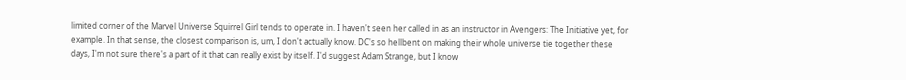limited corner of the Marvel Universe Squirrel Girl tends to operate in. I haven't seen her called in as an instructor in Avengers: The Initiative yet, for example. In that sense, the closest comparison is, um, I don't actually know. DC's so hellbent on making their whole universe tie together these days, I'm not sure there's a part of it that can really exist by itself. I'd suggest Adam Strange, but I know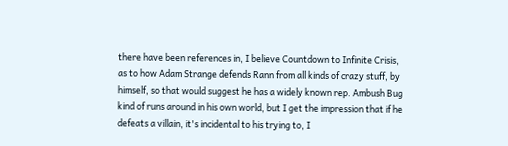there have been references in, I believe Countdown to Infinite Crisis, as to how Adam Strange defends Rann from all kinds of crazy stuff, by himself, so that would suggest he has a widely known rep. Ambush Bug kind of runs around in his own world, but I get the impression that if he defeats a villain, it's incidental to his trying to, I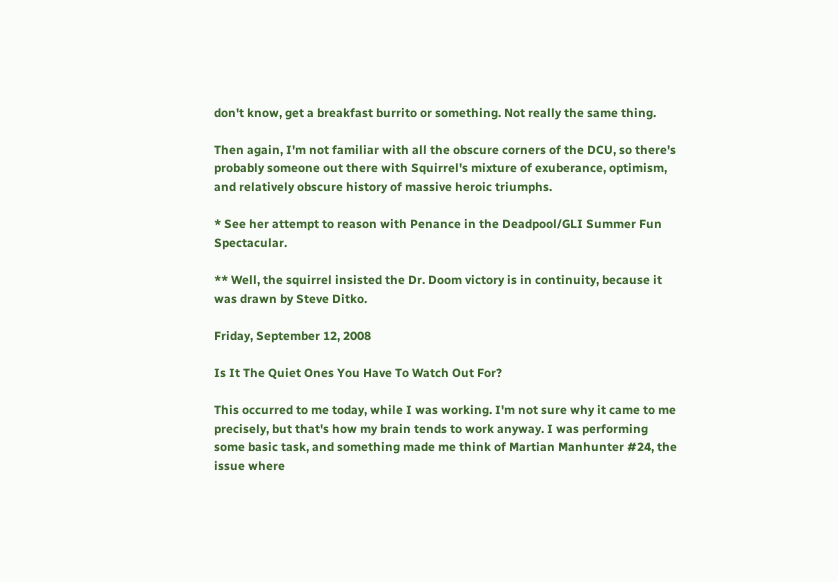don't know, get a breakfast burrito or something. Not really the same thing.

Then again, I'm not familiar with all the obscure corners of the DCU, so there's probably someone out there with Squirrel's mixture of exuberance, optimism, and relatively obscure history of massive heroic triumphs.

* See her attempt to reason with Penance in the Deadpool/GLI Summer Fun Spectacular.

** Well, the squirrel insisted the Dr. Doom victory is in continuity, because it was drawn by Steve Ditko.

Friday, September 12, 2008

Is It The Quiet Ones You Have To Watch Out For?

This occurred to me today, while I was working. I'm not sure why it came to me precisely, but that's how my brain tends to work anyway. I was performing some basic task, and something made me think of Martian Manhunter #24, the issue where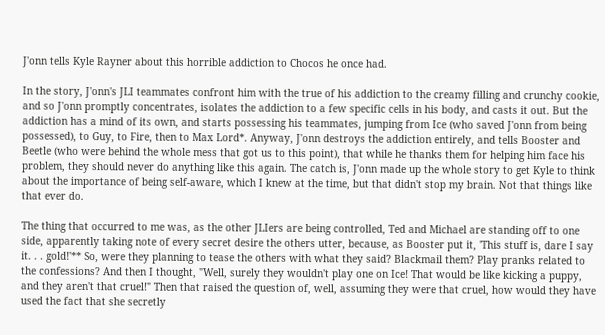J'onn tells Kyle Rayner about this horrible addiction to Chocos he once had.

In the story, J'onn's JLI teammates confront him with the true of his addiction to the creamy filling and crunchy cookie, and so J'onn promptly concentrates, isolates the addiction to a few specific cells in his body, and casts it out. But the addiction has a mind of its own, and starts possessing his teammates, jumping from Ice (who saved J'onn from being possessed), to Guy, to Fire, then to Max Lord*. Anyway, J'onn destroys the addiction entirely, and tells Booster and Beetle (who were behind the whole mess that got us to this point), that while he thanks them for helping him face his problem, they should never do anything like this again. The catch is, J'onn made up the whole story to get Kyle to think about the importance of being self-aware, which I knew at the time, but that didn't stop my brain. Not that things like that ever do.

The thing that occurred to me was, as the other JLIers are being controlled, Ted and Michael are standing off to one side, apparently taking note of every secret desire the others utter, because, as Booster put it, 'This stuff is, dare I say it. . . gold!'** So, were they planning to tease the others with what they said? Blackmail them? Play pranks related to the confessions? And then I thought, "Well, surely they wouldn't play one on Ice! That would be like kicking a puppy, and they aren't that cruel!" Then that raised the question of, well, assuming they were that cruel, how would they have used the fact that she secretly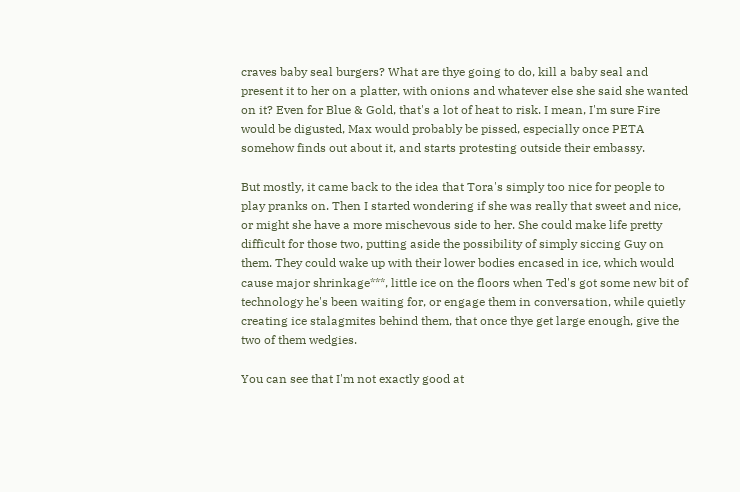craves baby seal burgers? What are thye going to do, kill a baby seal and present it to her on a platter, with onions and whatever else she said she wanted on it? Even for Blue & Gold, that's a lot of heat to risk. I mean, I'm sure Fire would be digusted, Max would probably be pissed, especially once PETA somehow finds out about it, and starts protesting outside their embassy.

But mostly, it came back to the idea that Tora's simply too nice for people to play pranks on. Then I started wondering if she was really that sweet and nice, or might she have a more mischevous side to her. She could make life pretty difficult for those two, putting aside the possibility of simply siccing Guy on them. They could wake up with their lower bodies encased in ice, which would cause major shrinkage***, little ice on the floors when Ted's got some new bit of technology he's been waiting for, or engage them in conversation, while quietly creating ice stalagmites behind them, that once thye get large enough, give the two of them wedgies.

You can see that I'm not exactly good at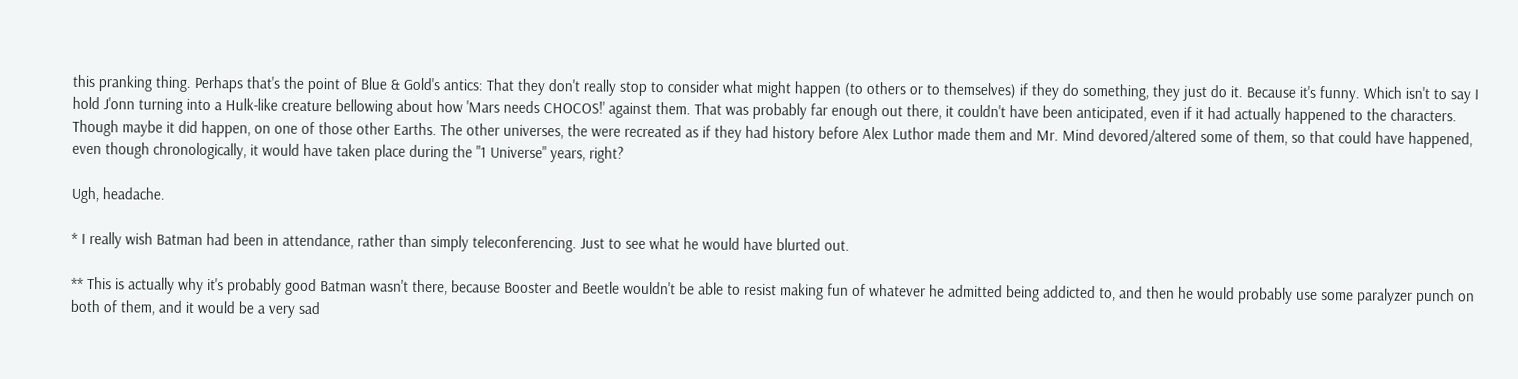this pranking thing. Perhaps that's the point of Blue & Gold's antics: That they don't really stop to consider what might happen (to others or to themselves) if they do something, they just do it. Because it's funny. Which isn't to say I hold J'onn turning into a Hulk-like creature bellowing about how 'Mars needs CHOCOS!' against them. That was probably far enough out there, it couldn't have been anticipated, even if it had actually happened to the characters. Though maybe it did happen, on one of those other Earths. The other universes, the were recreated as if they had history before Alex Luthor made them and Mr. Mind devored/altered some of them, so that could have happened, even though chronologically, it would have taken place during the "1 Universe" years, right?

Ugh, headache.

* I really wish Batman had been in attendance, rather than simply teleconferencing. Just to see what he would have blurted out.

** This is actually why it's probably good Batman wasn't there, because Booster and Beetle wouldn't be able to resist making fun of whatever he admitted being addicted to, and then he would probably use some paralyzer punch on both of them, and it would be a very sad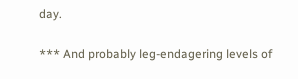day.

*** And probably leg-endagering levels of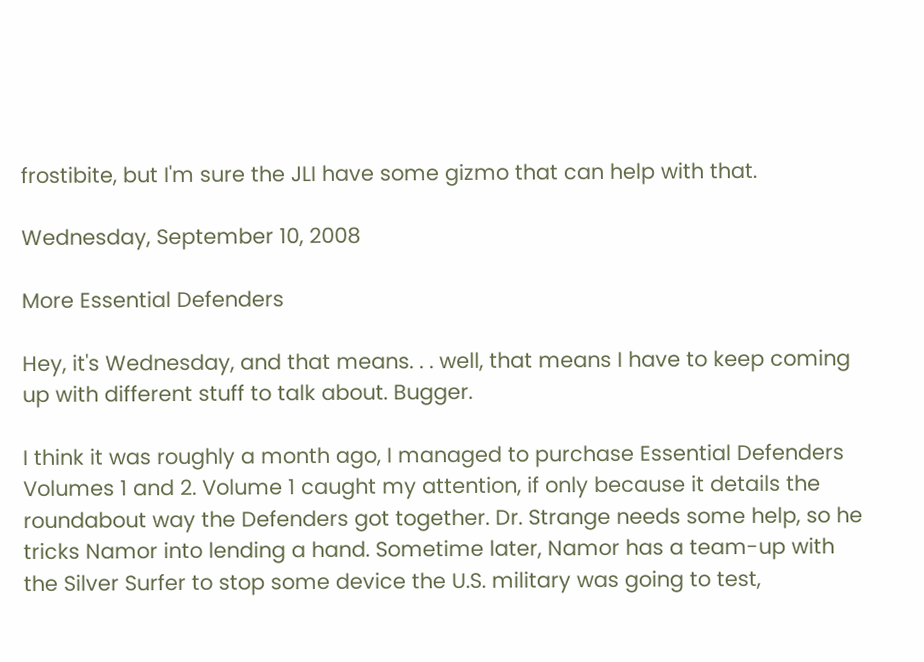frostibite, but I'm sure the JLI have some gizmo that can help with that.

Wednesday, September 10, 2008

More Essential Defenders

Hey, it's Wednesday, and that means. . . well, that means I have to keep coming up with different stuff to talk about. Bugger.

I think it was roughly a month ago, I managed to purchase Essential Defenders Volumes 1 and 2. Volume 1 caught my attention, if only because it details the roundabout way the Defenders got together. Dr. Strange needs some help, so he tricks Namor into lending a hand. Sometime later, Namor has a team-up with the Silver Surfer to stop some device the U.S. military was going to test,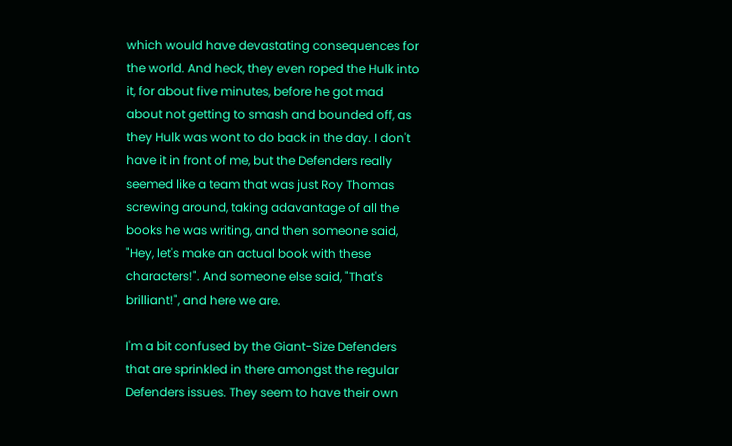which would have devastating consequences for the world. And heck, they even roped the Hulk into it, for about five minutes, before he got mad about not getting to smash and bounded off, as they Hulk was wont to do back in the day. I don't have it in front of me, but the Defenders really seemed like a team that was just Roy Thomas screwing around, taking adavantage of all the books he was writing, and then someone said, "Hey, let's make an actual book with these characters!". And someone else said, "That's brilliant!", and here we are.

I'm a bit confused by the Giant-Size Defenders that are sprinkled in there amongst the regular Defenders issues. They seem to have their own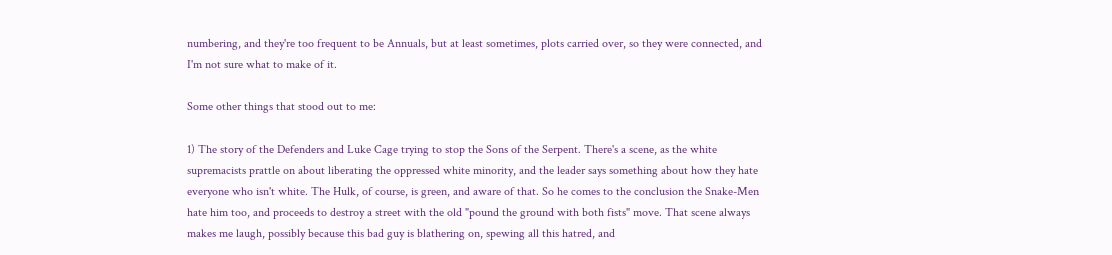numbering, and they're too frequent to be Annuals, but at least sometimes, plots carried over, so they were connected, and I'm not sure what to make of it.

Some other things that stood out to me:

1) The story of the Defenders and Luke Cage trying to stop the Sons of the Serpent. There's a scene, as the white supremacists prattle on about liberating the oppressed white minority, and the leader says something about how they hate everyone who isn't white. The Hulk, of course, is green, and aware of that. So he comes to the conclusion the Snake-Men hate him too, and proceeds to destroy a street with the old "pound the ground with both fists" move. That scene always makes me laugh, possibly because this bad guy is blathering on, spewing all this hatred, and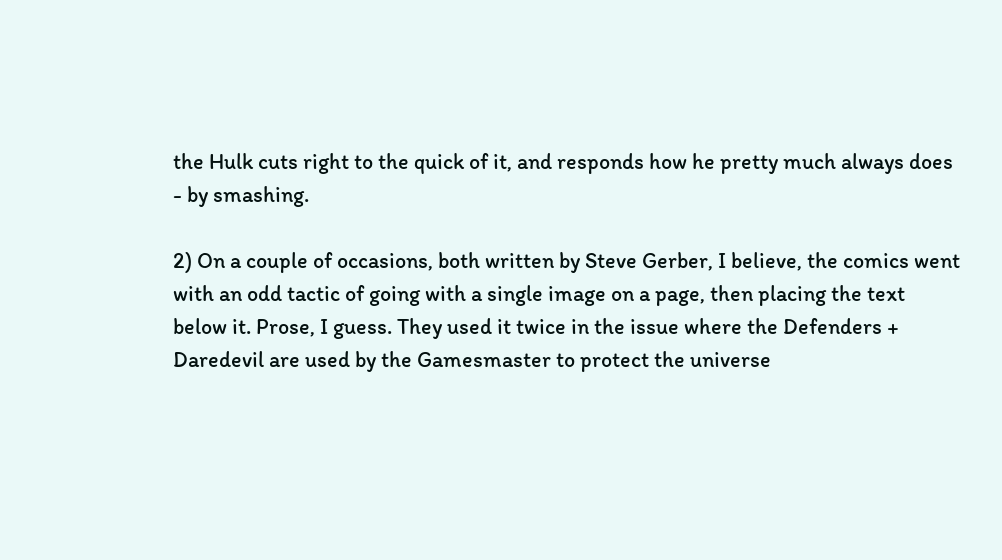the Hulk cuts right to the quick of it, and responds how he pretty much always does - by smashing.

2) On a couple of occasions, both written by Steve Gerber, I believe, the comics went with an odd tactic of going with a single image on a page, then placing the text below it. Prose, I guess. They used it twice in the issue where the Defenders + Daredevil are used by the Gamesmaster to protect the universe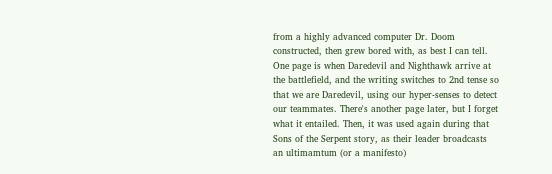from a highly advanced computer Dr. Doom constructed, then grew bored with, as best I can tell. One page is when Daredevil and Nighthawk arrive at the battlefield, and the writing switches to 2nd tense so that we are Daredevil, using our hyper-senses to detect our teammates. There's another page later, but I forget what it entailed. Then, it was used again during that Sons of the Serpent story, as their leader broadcasts an ultimamtum (or a manifesto)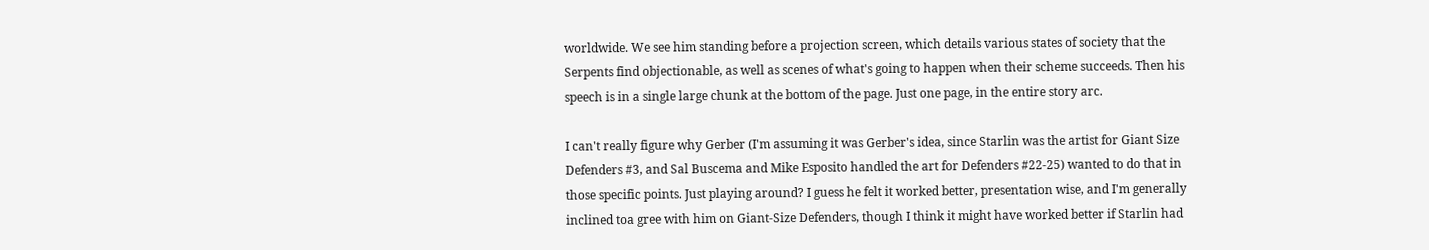worldwide. We see him standing before a projection screen, which details various states of society that the Serpents find objectionable, as well as scenes of what's going to happen when their scheme succeeds. Then his speech is in a single large chunk at the bottom of the page. Just one page, in the entire story arc.

I can't really figure why Gerber (I'm assuming it was Gerber's idea, since Starlin was the artist for Giant Size Defenders #3, and Sal Buscema and Mike Esposito handled the art for Defenders #22-25) wanted to do that in those specific points. Just playing around? I guess he felt it worked better, presentation wise, and I'm generally inclined toa gree with him on Giant-Size Defenders, though I think it might have worked better if Starlin had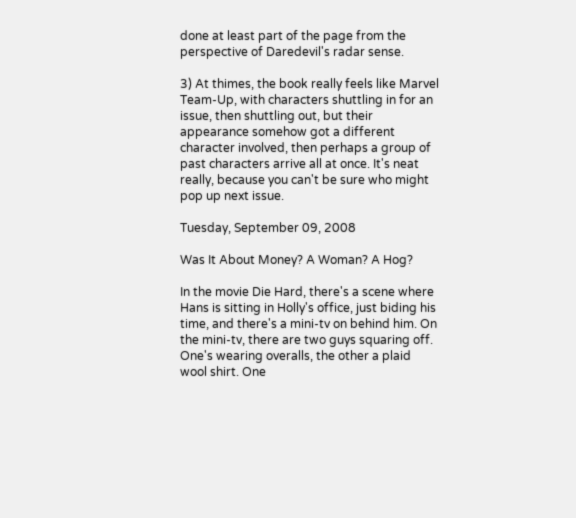done at least part of the page from the perspective of Daredevil's radar sense.

3) At thimes, the book really feels like Marvel Team-Up, with characters shuttling in for an issue, then shuttling out, but their appearance somehow got a different character involved, then perhaps a group of past characters arrive all at once. It's neat really, because you can't be sure who might pop up next issue.

Tuesday, September 09, 2008

Was It About Money? A Woman? A Hog?

In the movie Die Hard, there's a scene where Hans is sitting in Holly's office, just biding his time, and there's a mini-tv on behind him. On the mini-tv, there are two guys squaring off. One's wearing overalls, the other a plaid wool shirt. One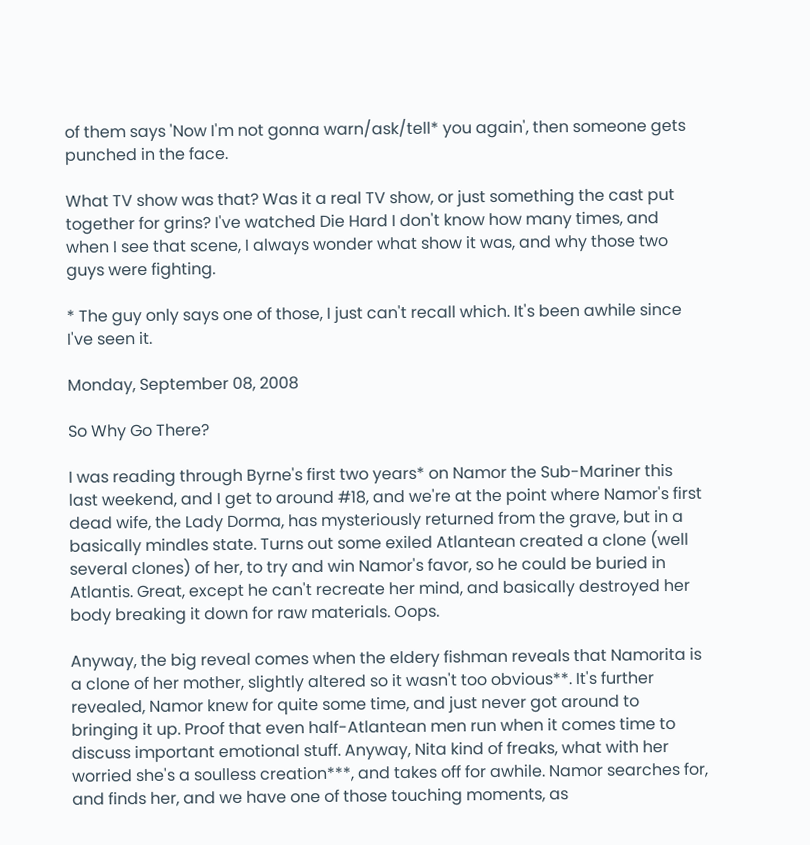of them says 'Now I'm not gonna warn/ask/tell* you again', then someone gets punched in the face.

What TV show was that? Was it a real TV show, or just something the cast put together for grins? I've watched Die Hard I don't know how many times, and when I see that scene, I always wonder what show it was, and why those two guys were fighting.

* The guy only says one of those, I just can't recall which. It's been awhile since I've seen it.

Monday, September 08, 2008

So Why Go There?

I was reading through Byrne's first two years* on Namor the Sub-Mariner this last weekend, and I get to around #18, and we're at the point where Namor's first dead wife, the Lady Dorma, has mysteriously returned from the grave, but in a basically mindles state. Turns out some exiled Atlantean created a clone (well several clones) of her, to try and win Namor's favor, so he could be buried in Atlantis. Great, except he can't recreate her mind, and basically destroyed her body breaking it down for raw materials. Oops.

Anyway, the big reveal comes when the eldery fishman reveals that Namorita is a clone of her mother, slightly altered so it wasn't too obvious**. It's further revealed, Namor knew for quite some time, and just never got around to bringing it up. Proof that even half-Atlantean men run when it comes time to discuss important emotional stuff. Anyway, Nita kind of freaks, what with her worried she's a soulless creation***, and takes off for awhile. Namor searches for, and finds her, and we have one of those touching moments, as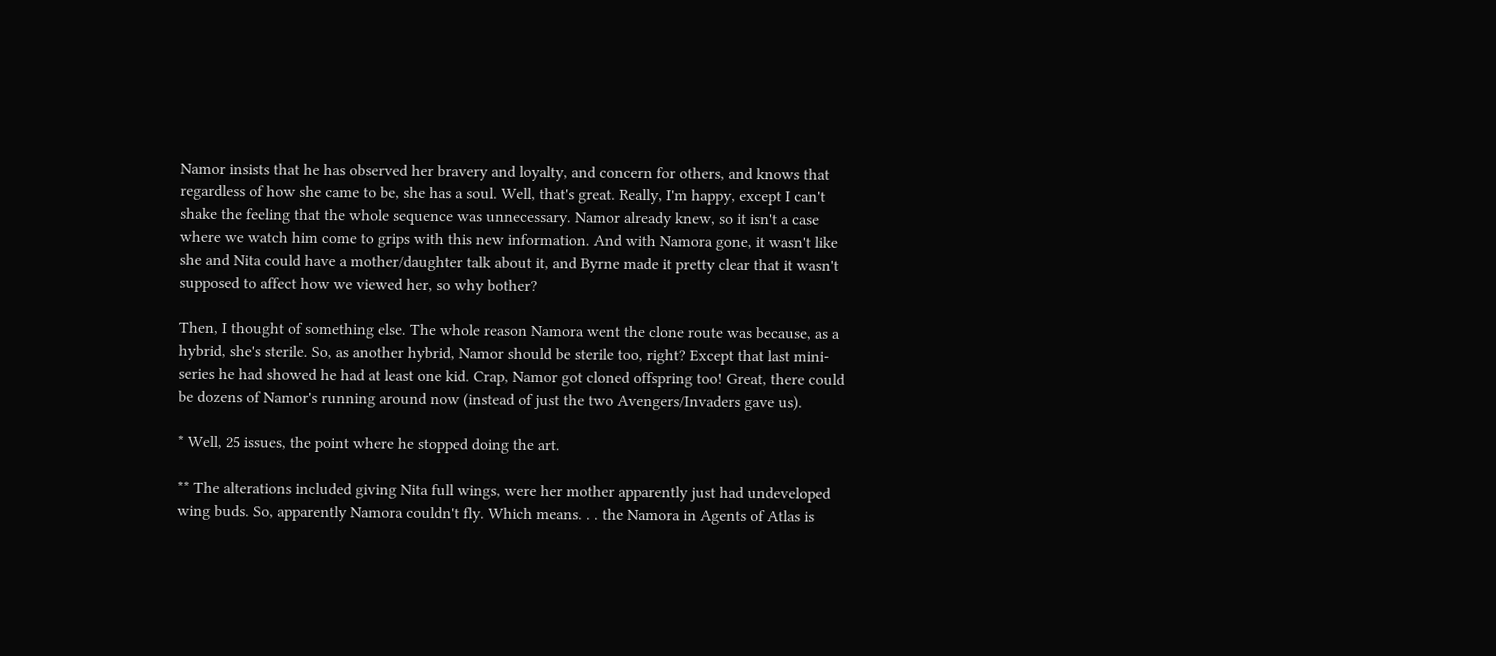Namor insists that he has observed her bravery and loyalty, and concern for others, and knows that regardless of how she came to be, she has a soul. Well, that's great. Really, I'm happy, except I can't shake the feeling that the whole sequence was unnecessary. Namor already knew, so it isn't a case where we watch him come to grips with this new information. And with Namora gone, it wasn't like she and Nita could have a mother/daughter talk about it, and Byrne made it pretty clear that it wasn't supposed to affect how we viewed her, so why bother?

Then, I thought of something else. The whole reason Namora went the clone route was because, as a hybrid, she's sterile. So, as another hybrid, Namor should be sterile too, right? Except that last mini-series he had showed he had at least one kid. Crap, Namor got cloned offspring too! Great, there could be dozens of Namor's running around now (instead of just the two Avengers/Invaders gave us).

* Well, 25 issues, the point where he stopped doing the art.

** The alterations included giving Nita full wings, were her mother apparently just had undeveloped wing buds. So, apparently Namora couldn't fly. Which means. . . the Namora in Agents of Atlas is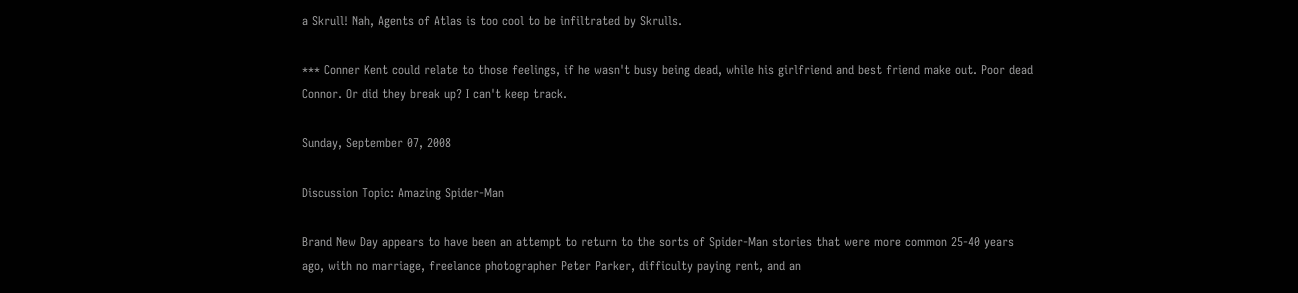a Skrull! Nah, Agents of Atlas is too cool to be infiltrated by Skrulls.

*** Conner Kent could relate to those feelings, if he wasn't busy being dead, while his girlfriend and best friend make out. Poor dead Connor. Or did they break up? I can't keep track.

Sunday, September 07, 2008

Discussion Topic: Amazing Spider-Man

Brand New Day appears to have been an attempt to return to the sorts of Spider-Man stories that were more common 25-40 years ago, with no marriage, freelance photographer Peter Parker, difficulty paying rent, and an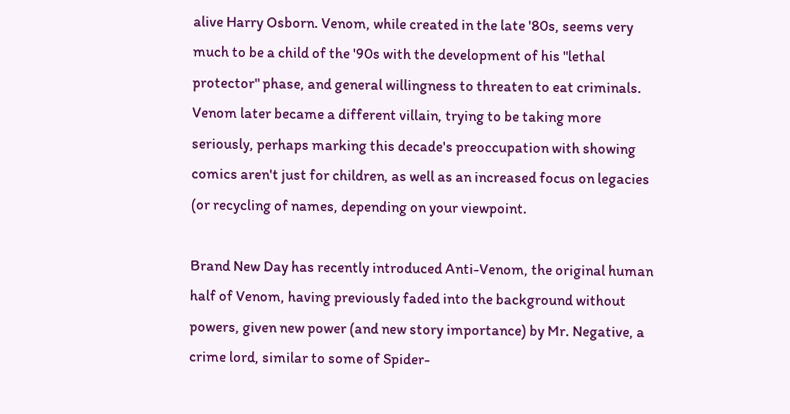alive Harry Osborn. Venom, while created in the late '80s, seems very much to be a child of the '90s with the development of his "lethal protector" phase, and general willingness to threaten to eat criminals. Venom later became a different villain, trying to be taking more seriously, perhaps marking this decade's preoccupation with showing comics aren't just for children, as well as an increased focus on legacies (or recycling of names, depending on your viewpoint.

Brand New Day has recently introduced Anti-Venom, the original human half of Venom, having previously faded into the background without powers, given new power (and new story importance) by Mr. Negative, a crime lord, similar to some of Spider-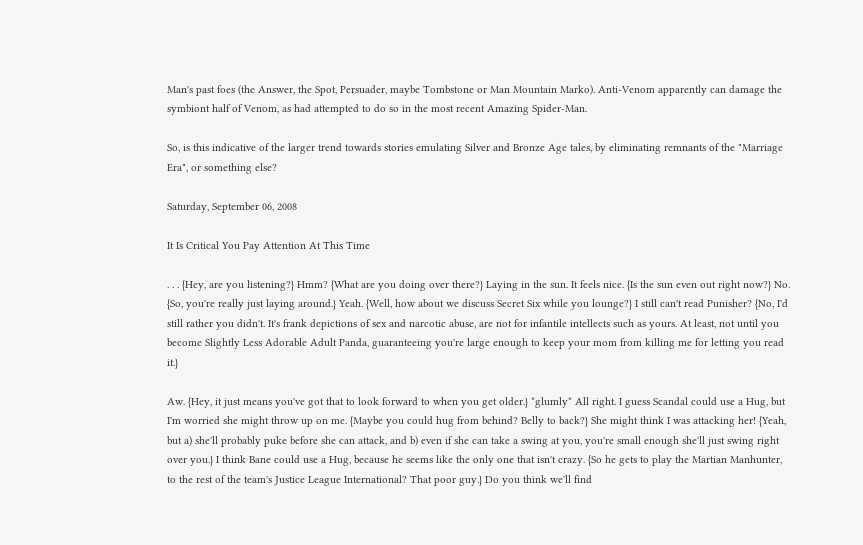Man's past foes (the Answer, the Spot, Persuader, maybe Tombstone or Man Mountain Marko). Anti-Venom apparently can damage the symbiont half of Venom, as had attempted to do so in the most recent Amazing Spider-Man.

So, is this indicative of the larger trend towards stories emulating Silver and Bronze Age tales, by eliminating remnants of the "Marriage Era", or something else?

Saturday, September 06, 2008

It Is Critical You Pay Attention At This Time

. . . {Hey, are you listening?} Hmm? {What are you doing over there?} Laying in the sun. It feels nice. {Is the sun even out right now?} No. {So, you're really just laying around.} Yeah. {Well, how about we discuss Secret Six while you lounge?} I still can't read Punisher? {No, I'd still rather you didn't. It's frank depictions of sex and narcotic abuse, are not for infantile intellects such as yours. At least, not until you become Slightly Less Adorable Adult Panda, guaranteeing you're large enough to keep your mom from killing me for letting you read it.}

Aw. {Hey, it just means you've got that to look forward to when you get older.} *glumly* All right. I guess Scandal could use a Hug, but I'm worried she might throw up on me. {Maybe you could hug from behind? Belly to back?} She might think I was attacking her! {Yeah, but a) she'll probably puke before she can attack, and b) even if she can take a swing at you, you're small enough she'll just swing right over you.} I think Bane could use a Hug, because he seems like the only one that isn't crazy. {So he gets to play the Martian Manhunter, to the rest of the team's Justice League International? That poor guy.} Do you think we'll find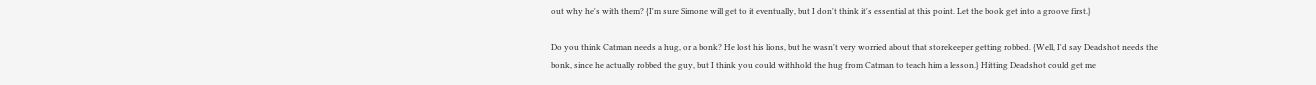out why he's with them? {I'm sure Simone will get to it eventually, but I don't think it's essential at this point. Let the book get into a groove first.}

Do you think Catman needs a hug, or a bonk? He lost his lions, but he wasn't very worried about that storekeeper getting robbed. {Well, I'd say Deadshot needs the bonk, since he actually robbed the guy, but I think you could withhold the hug from Catman to teach him a lesson.} Hitting Deadshot could get me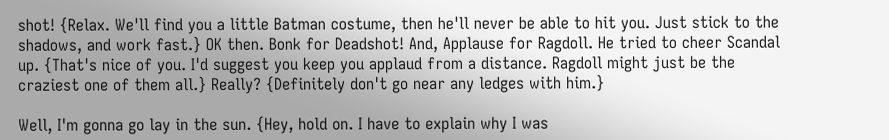shot! {Relax. We'll find you a little Batman costume, then he'll never be able to hit you. Just stick to the shadows, and work fast.} OK then. Bonk for Deadshot! And, Applause for Ragdoll. He tried to cheer Scandal up. {That's nice of you. I'd suggest you keep you applaud from a distance. Ragdoll might just be the craziest one of them all.} Really? {Definitely don't go near any ledges with him.}

Well, I'm gonna go lay in the sun. {Hey, hold on. I have to explain why I was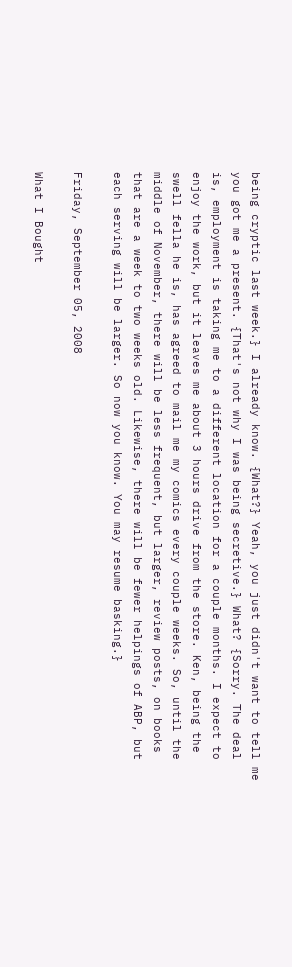being cryptic last week.} I already know. {What?} Yeah, you just didn't want to tell me you got me a present. {That's not why I was being secretive.} What? {Sorry. The deal is, employment is taking me to a different location for a couple months. I expect to enjoy the work, but it leaves me about 3 hours drive from the store. Ken, being the swell fella he is, has agreed to mail me my comics every couple weeks. So, until the middle of November, there will be less frequent, but larger, review posts, on books that are a week to two weeks old. Likewise, there will be fewer helpings of ABP, but each serving will be larger. So now you know. You may resume basking.}

Friday, September 05, 2008

What I Bought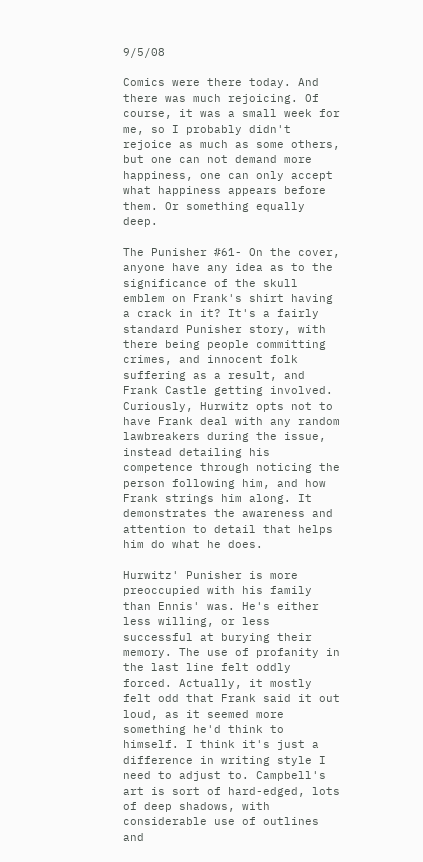9/5/08

Comics were there today. And there was much rejoicing. Of course, it was a small week for me, so I probably didn't rejoice as much as some others, but one can not demand more happiness, one can only accept what happiness appears before them. Or something equally deep.

The Punisher #61- On the cover, anyone have any idea as to the significance of the skull emblem on Frank's shirt having a crack in it? It's a fairly standard Punisher story, with there being people committing crimes, and innocent folk suffering as a result, and Frank Castle getting involved. Curiously, Hurwitz opts not to have Frank deal with any random lawbreakers during the issue, instead detailing his competence through noticing the person following him, and how Frank strings him along. It demonstrates the awareness and attention to detail that helps him do what he does.

Hurwitz' Punisher is more preoccupied with his family than Ennis' was. He's either less willing, or less successful at burying their memory. The use of profanity in the last line felt oddly forced. Actually, it mostly felt odd that Frank said it out loud, as it seemed more something he'd think to himself. I think it's just a difference in writing style I need to adjust to. Campbell's art is sort of hard-edged, lots of deep shadows, with considerable use of outlines and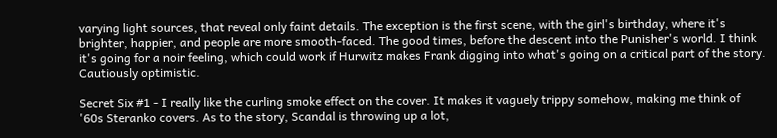varying light sources, that reveal only faint details. The exception is the first scene, with the girl's birthday, where it's brighter, happier, and people are more smooth-faced. The good times, before the descent into the Punisher's world. I think it's going for a noir feeling, which could work if Hurwitz makes Frank digging into what's going on a critical part of the story. Cautiously optimistic.

Secret Six #1 - I really like the curling smoke effect on the cover. It makes it vaguely trippy somehow, making me think of '60s Steranko covers. As to the story, Scandal is throwing up a lot,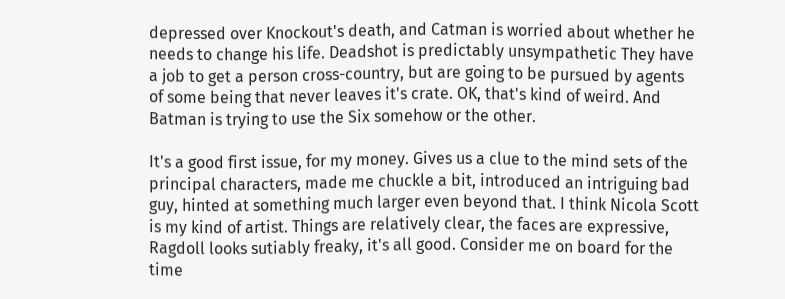depressed over Knockout's death, and Catman is worried about whether he needs to change his life. Deadshot is predictably unsympathetic They have a job to get a person cross-country, but are going to be pursued by agents of some being that never leaves it's crate. OK, that's kind of weird. And Batman is trying to use the Six somehow or the other.

It's a good first issue, for my money. Gives us a clue to the mind sets of the principal characters, made me chuckle a bit, introduced an intriguing bad guy, hinted at something much larger even beyond that. I think Nicola Scott is my kind of artist. Things are relatively clear, the faces are expressive, Ragdoll looks sutiably freaky, it's all good. Consider me on board for the time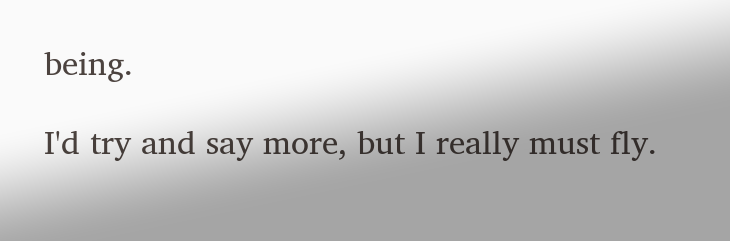being.

I'd try and say more, but I really must fly.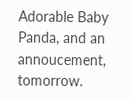Adorable Baby Panda, and an annoucement, tomorrow.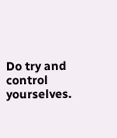Do try and control yourselves.